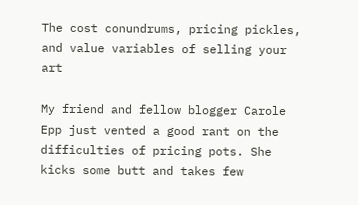The cost conundrums, pricing pickles, and value variables of selling your art

My friend and fellow blogger Carole Epp just vented a good rant on the difficulties of pricing pots. She kicks some butt and takes few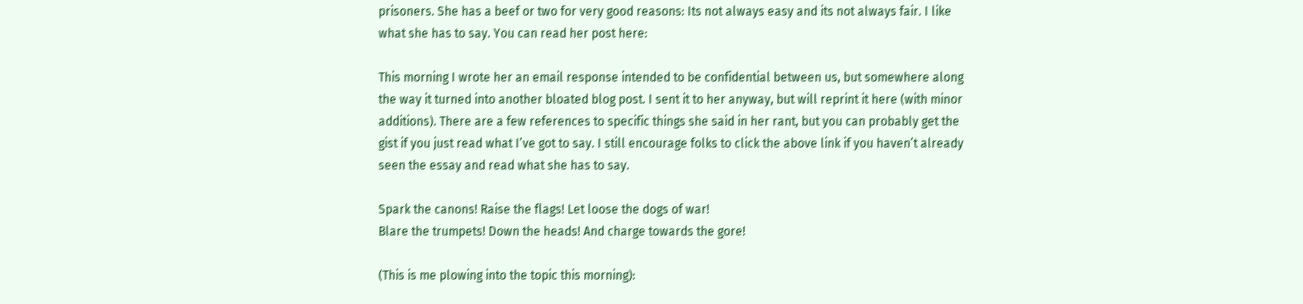prisoners. She has a beef or two for very good reasons: Its not always easy and its not always fair. I like what she has to say. You can read her post here:

This morning I wrote her an email response intended to be confidential between us, but somewhere along the way it turned into another bloated blog post. I sent it to her anyway, but will reprint it here (with minor additions). There are a few references to specific things she said in her rant, but you can probably get the gist if you just read what I’ve got to say. I still encourage folks to click the above link if you haven’t already seen the essay and read what she has to say.

Spark the canons! Raise the flags! Let loose the dogs of war!
Blare the trumpets! Down the heads! And charge towards the gore!

(This is me plowing into the topic this morning):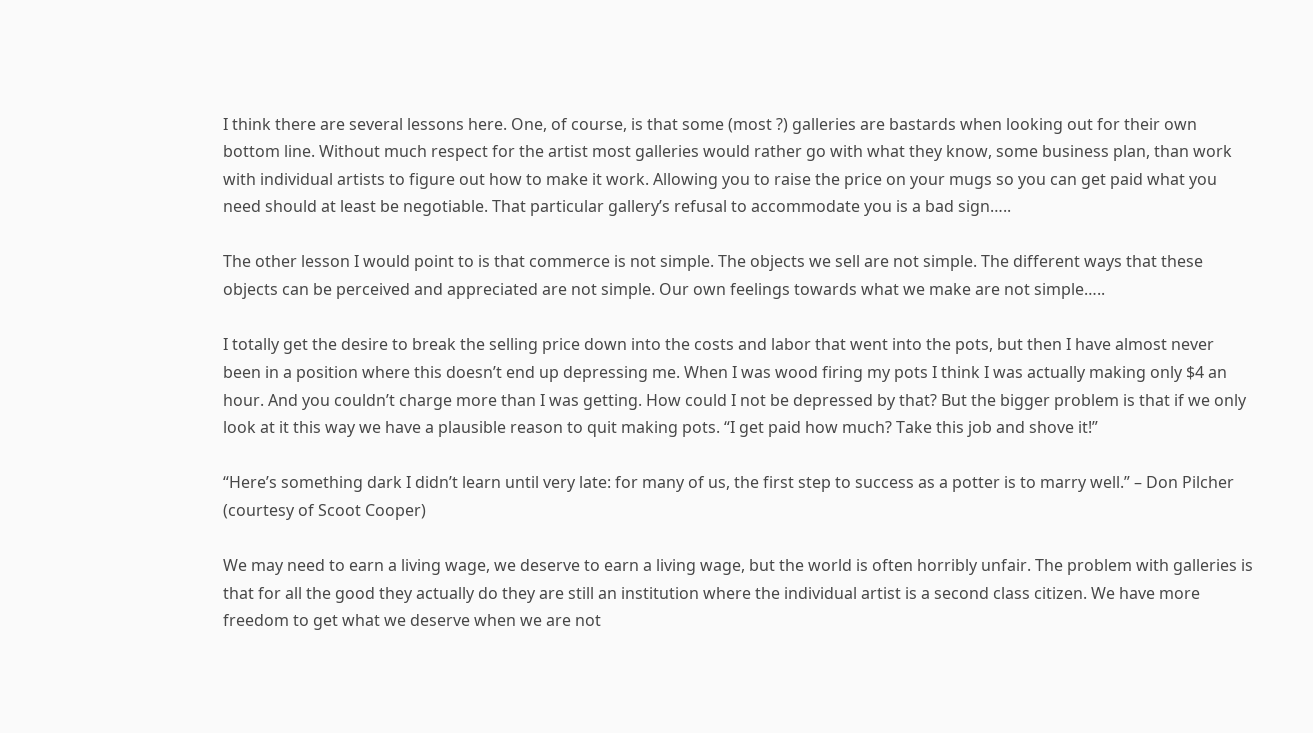I think there are several lessons here. One, of course, is that some (most ?) galleries are bastards when looking out for their own bottom line. Without much respect for the artist most galleries would rather go with what they know, some business plan, than work with individual artists to figure out how to make it work. Allowing you to raise the price on your mugs so you can get paid what you need should at least be negotiable. That particular gallery’s refusal to accommodate you is a bad sign…..

The other lesson I would point to is that commerce is not simple. The objects we sell are not simple. The different ways that these objects can be perceived and appreciated are not simple. Our own feelings towards what we make are not simple…..

I totally get the desire to break the selling price down into the costs and labor that went into the pots, but then I have almost never been in a position where this doesn’t end up depressing me. When I was wood firing my pots I think I was actually making only $4 an hour. And you couldn’t charge more than I was getting. How could I not be depressed by that? But the bigger problem is that if we only look at it this way we have a plausible reason to quit making pots. “I get paid how much? Take this job and shove it!”

“Here’s something dark I didn’t learn until very late: for many of us, the first step to success as a potter is to marry well.” – Don Pilcher (courtesy of Scoot Cooper)

We may need to earn a living wage, we deserve to earn a living wage, but the world is often horribly unfair. The problem with galleries is that for all the good they actually do they are still an institution where the individual artist is a second class citizen. We have more freedom to get what we deserve when we are not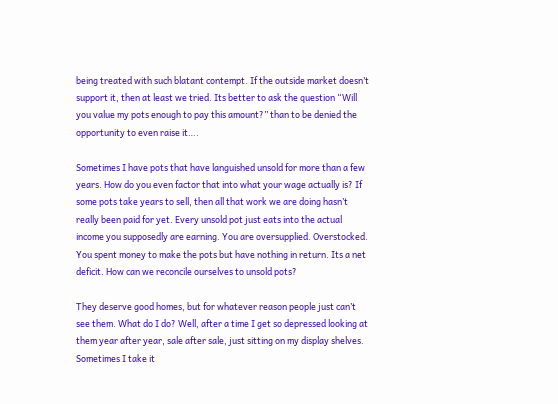being treated with such blatant contempt. If the outside market doesn’t support it, then at least we tried. Its better to ask the question “Will you value my pots enough to pay this amount?” than to be denied the opportunity to even raise it….

Sometimes I have pots that have languished unsold for more than a few years. How do you even factor that into what your wage actually is? If some pots take years to sell, then all that work we are doing hasn’t really been paid for yet. Every unsold pot just eats into the actual income you supposedly are earning. You are oversupplied. Overstocked. You spent money to make the pots but have nothing in return. Its a net deficit. How can we reconcile ourselves to unsold pots?

They deserve good homes, but for whatever reason people just can’t see them. What do I do? Well, after a time I get so depressed looking at them year after year, sale after sale, just sitting on my display shelves. Sometimes I take it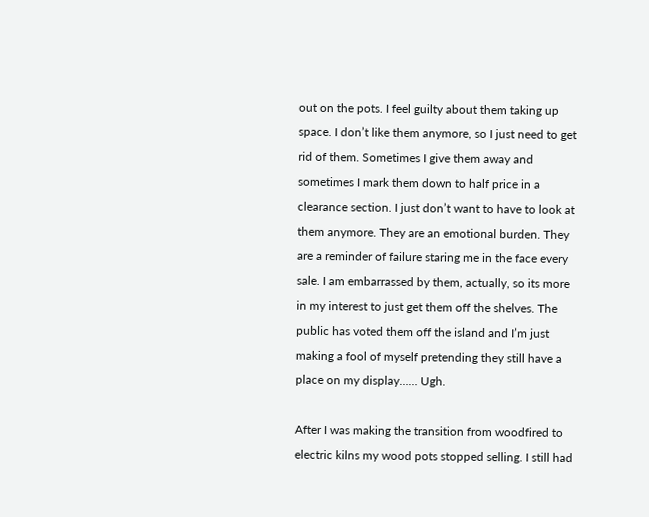out on the pots. I feel guilty about them taking up space. I don’t like them anymore, so I just need to get rid of them. Sometimes I give them away and sometimes I mark them down to half price in a clearance section. I just don’t want to have to look at them anymore. They are an emotional burden. They are a reminder of failure staring me in the face every sale. I am embarrassed by them, actually, so its more in my interest to just get them off the shelves. The public has voted them off the island and I’m just making a fool of myself pretending they still have a place on my display…… Ugh.

After I was making the transition from woodfired to electric kilns my wood pots stopped selling. I still had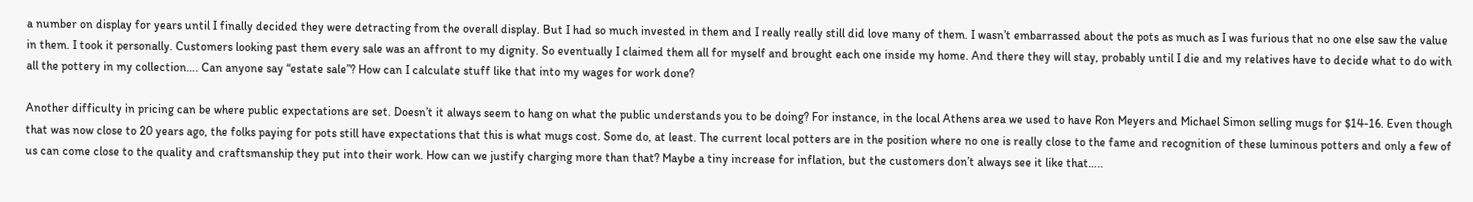a number on display for years until I finally decided they were detracting from the overall display. But I had so much invested in them and I really really still did love many of them. I wasn’t embarrassed about the pots as much as I was furious that no one else saw the value in them. I took it personally. Customers looking past them every sale was an affront to my dignity. So eventually I claimed them all for myself and brought each one inside my home. And there they will stay, probably until I die and my relatives have to decide what to do with all the pottery in my collection…. Can anyone say “estate sale”? How can I calculate stuff like that into my wages for work done?

Another difficulty in pricing can be where public expectations are set. Doesn’t it always seem to hang on what the public understands you to be doing? For instance, in the local Athens area we used to have Ron Meyers and Michael Simon selling mugs for $14-16. Even though that was now close to 20 years ago, the folks paying for pots still have expectations that this is what mugs cost. Some do, at least. The current local potters are in the position where no one is really close to the fame and recognition of these luminous potters and only a few of us can come close to the quality and craftsmanship they put into their work. How can we justify charging more than that? Maybe a tiny increase for inflation, but the customers don’t always see it like that…..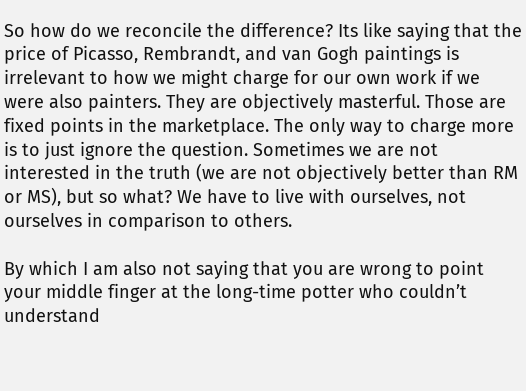So how do we reconcile the difference? Its like saying that the price of Picasso, Rembrandt, and van Gogh paintings is irrelevant to how we might charge for our own work if we were also painters. They are objectively masterful. Those are fixed points in the marketplace. The only way to charge more is to just ignore the question. Sometimes we are not interested in the truth (we are not objectively better than RM or MS), but so what? We have to live with ourselves, not ourselves in comparison to others.

By which I am also not saying that you are wrong to point your middle finger at the long-time potter who couldn’t understand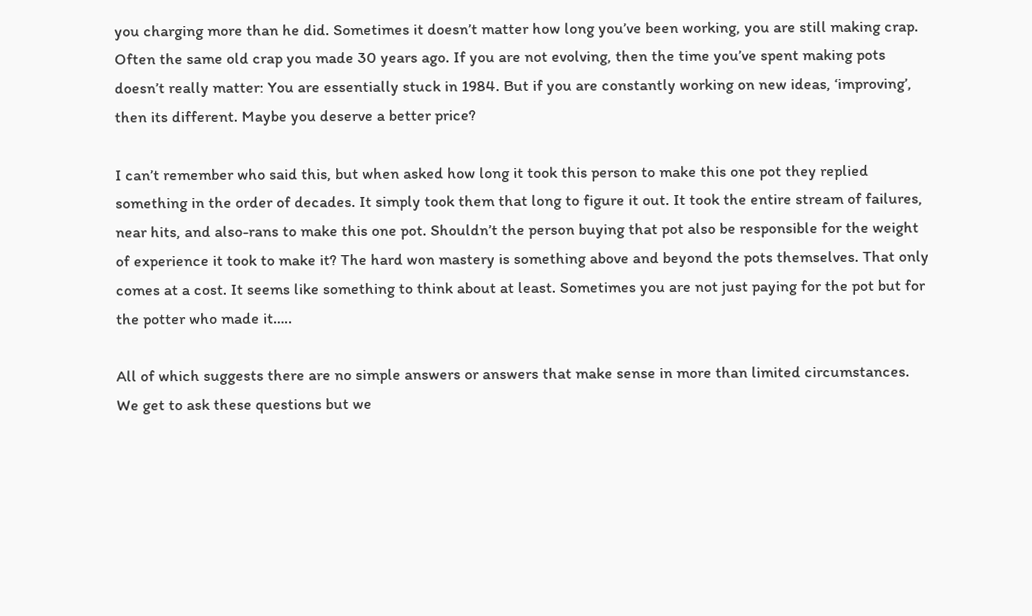you charging more than he did. Sometimes it doesn’t matter how long you’ve been working, you are still making crap. Often the same old crap you made 30 years ago. If you are not evolving, then the time you’ve spent making pots doesn’t really matter: You are essentially stuck in 1984. But if you are constantly working on new ideas, ‘improving’, then its different. Maybe you deserve a better price?

I can’t remember who said this, but when asked how long it took this person to make this one pot they replied something in the order of decades. It simply took them that long to figure it out. It took the entire stream of failures, near hits, and also-rans to make this one pot. Shouldn’t the person buying that pot also be responsible for the weight of experience it took to make it? The hard won mastery is something above and beyond the pots themselves. That only comes at a cost. It seems like something to think about at least. Sometimes you are not just paying for the pot but for the potter who made it…..

All of which suggests there are no simple answers or answers that make sense in more than limited circumstances. We get to ask these questions but we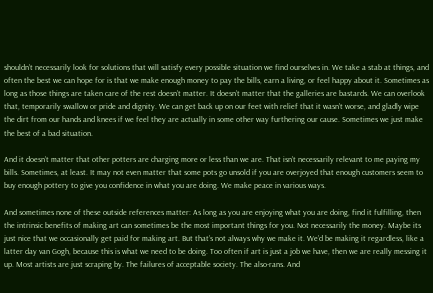shouldn’t necessarily look for solutions that will satisfy every possible situation we find ourselves in. We take a stab at things, and often the best we can hope for is that we make enough money to pay the bills, earn a living, or feel happy about it. Sometimes as long as those things are taken care of the rest doesn’t matter. It doesn’t matter that the galleries are bastards. We can overlook that, temporarily swallow or pride and dignity. We can get back up on our feet with relief that it wasn’t worse, and gladly wipe the dirt from our hands and knees if we feel they are actually in some other way furthering our cause. Sometimes we just make the best of a bad situation.

And it doesn’t matter that other potters are charging more or less than we are. That isn’t necessarily relevant to me paying my bills. Sometimes, at least. It may not even matter that some pots go unsold if you are overjoyed that enough customers seem to buy enough pottery to give you confidence in what you are doing. We make peace in various ways.

And sometimes none of these outside references matter: As long as you are enjoying what you are doing, find it fulfilling, then the intrinsic benefits of making art can sometimes be the most important things for you. Not necessarily the money. Maybe its just nice that we occasionally get paid for making art. But that’s not always why we make it. We’d be making it regardless, like a latter day van Gogh, because this is what we need to be doing. Too often if art is just a job we have, then we are really messing it up. Most artists are just scraping by. The failures of acceptable society. The also-rans. And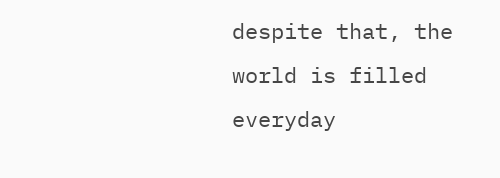despite that, the world is filled everyday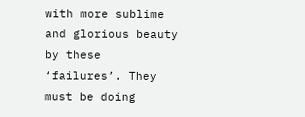with more sublime and glorious beauty by these ‘failures’. They must be doing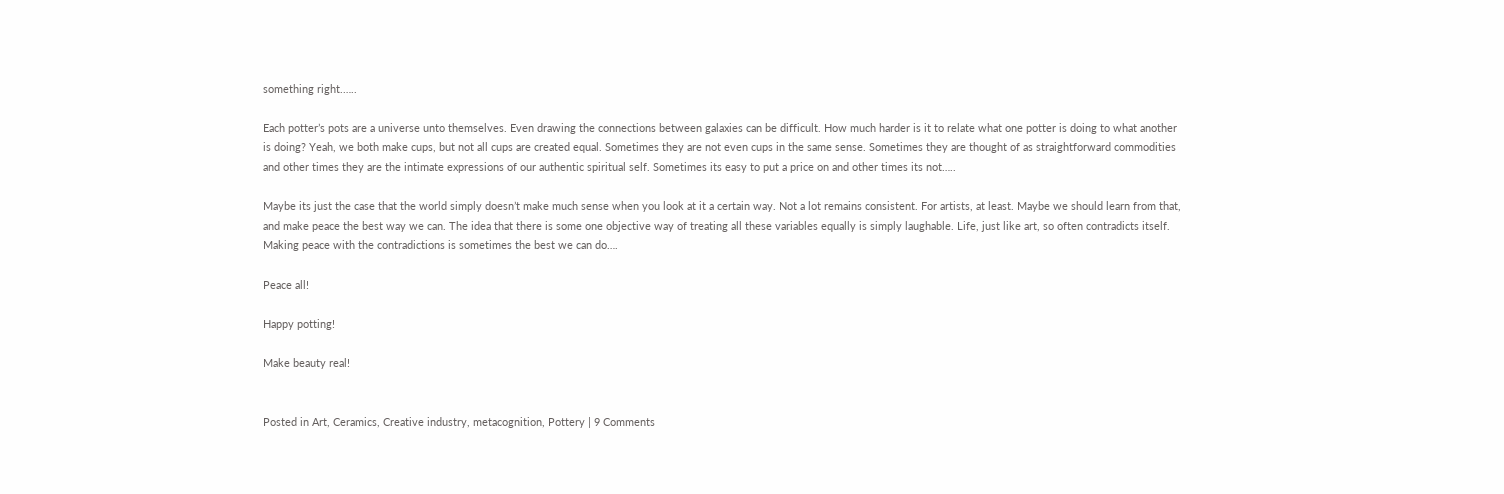something right.…..

Each potter’s pots are a universe unto themselves. Even drawing the connections between galaxies can be difficult. How much harder is it to relate what one potter is doing to what another is doing? Yeah, we both make cups, but not all cups are created equal. Sometimes they are not even cups in the same sense. Sometimes they are thought of as straightforward commodities and other times they are the intimate expressions of our authentic spiritual self. Sometimes its easy to put a price on and other times its not…..

Maybe its just the case that the world simply doesn’t make much sense when you look at it a certain way. Not a lot remains consistent. For artists, at least. Maybe we should learn from that, and make peace the best way we can. The idea that there is some one objective way of treating all these variables equally is simply laughable. Life, just like art, so often contradicts itself. Making peace with the contradictions is sometimes the best we can do….

Peace all!

Happy potting!

Make beauty real!


Posted in Art, Ceramics, Creative industry, metacognition, Pottery | 9 Comments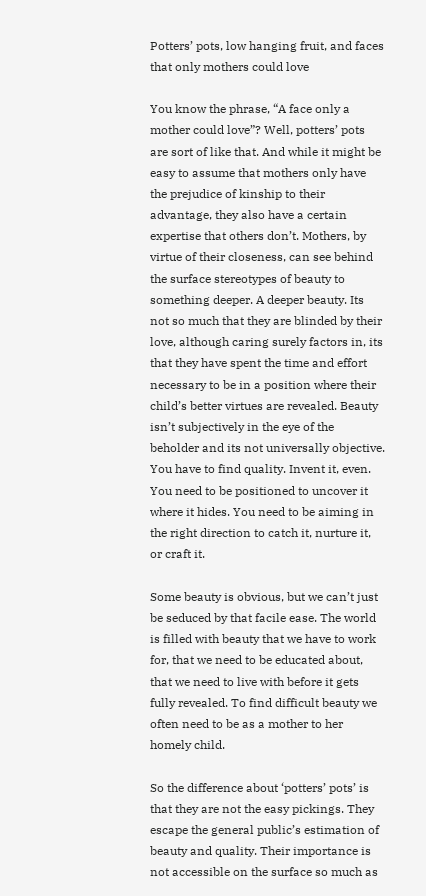Potters’ pots, low hanging fruit, and faces that only mothers could love

You know the phrase, “A face only a mother could love”? Well, potters’ pots are sort of like that. And while it might be easy to assume that mothers only have the prejudice of kinship to their advantage, they also have a certain expertise that others don’t. Mothers, by virtue of their closeness, can see behind the surface stereotypes of beauty to something deeper. A deeper beauty. Its not so much that they are blinded by their love, although caring surely factors in, its that they have spent the time and effort necessary to be in a position where their child’s better virtues are revealed. Beauty isn’t subjectively in the eye of the beholder and its not universally objective. You have to find quality. Invent it, even. You need to be positioned to uncover it where it hides. You need to be aiming in the right direction to catch it, nurture it, or craft it.

Some beauty is obvious, but we can’t just be seduced by that facile ease. The world is filled with beauty that we have to work for, that we need to be educated about, that we need to live with before it gets fully revealed. To find difficult beauty we often need to be as a mother to her homely child.

So the difference about ‘potters’ pots’ is that they are not the easy pickings. They escape the general public’s estimation of beauty and quality. Their importance is not accessible on the surface so much as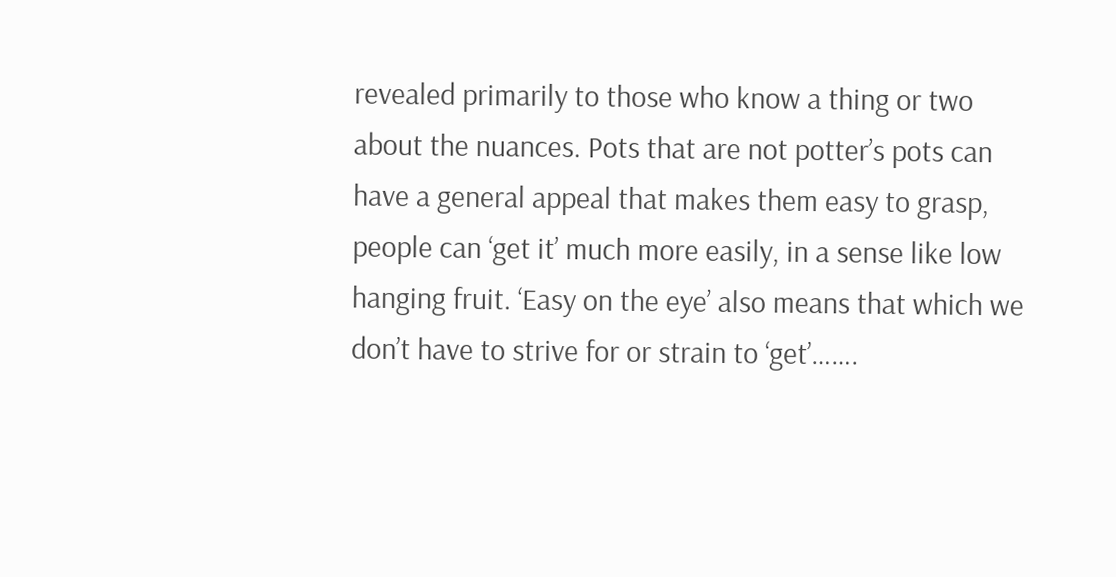revealed primarily to those who know a thing or two about the nuances. Pots that are not potter’s pots can have a general appeal that makes them easy to grasp, people can ‘get it’ much more easily, in a sense like low hanging fruit. ‘Easy on the eye’ also means that which we don’t have to strive for or strain to ‘get’…….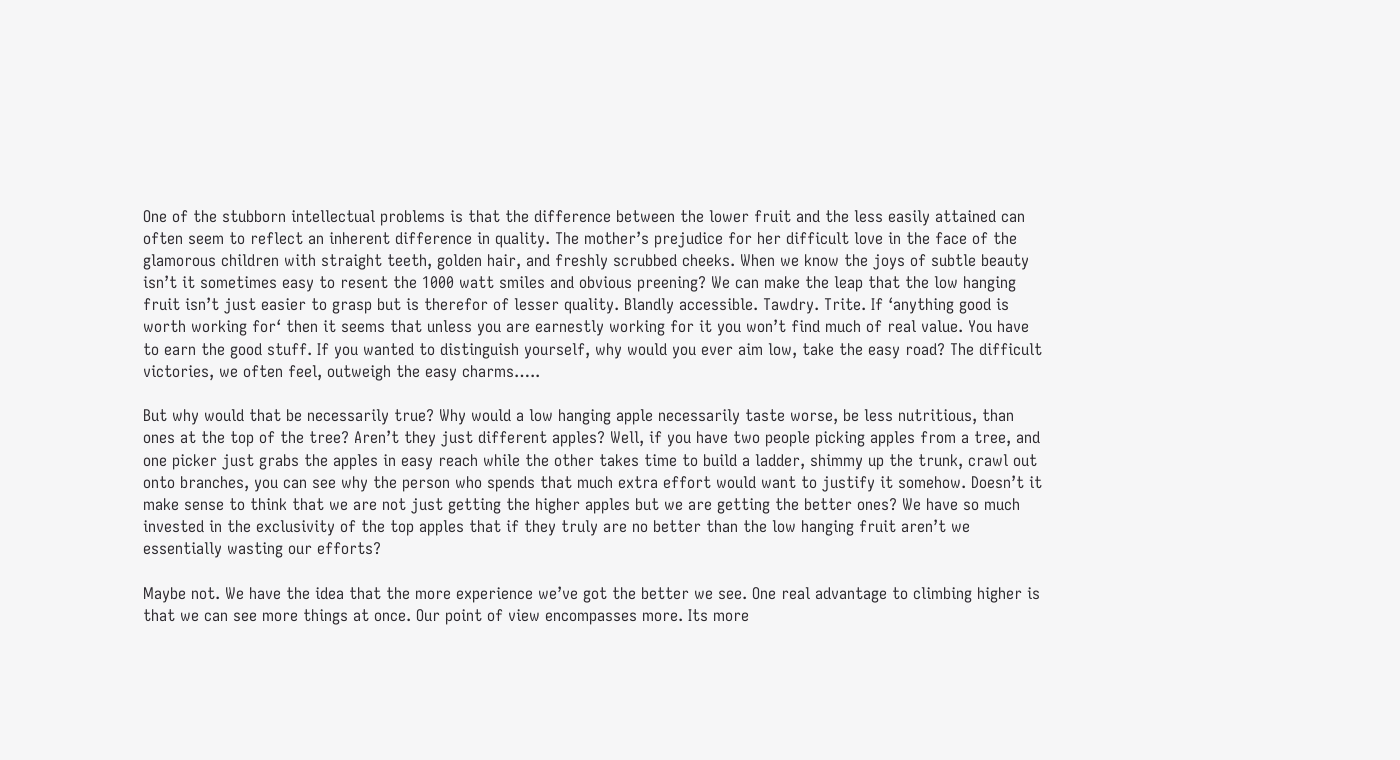One of the stubborn intellectual problems is that the difference between the lower fruit and the less easily attained can often seem to reflect an inherent difference in quality. The mother’s prejudice for her difficult love in the face of the glamorous children with straight teeth, golden hair, and freshly scrubbed cheeks. When we know the joys of subtle beauty isn’t it sometimes easy to resent the 1000 watt smiles and obvious preening? We can make the leap that the low hanging fruit isn’t just easier to grasp but is therefor of lesser quality. Blandly accessible. Tawdry. Trite. If ‘anything good is worth working for‘ then it seems that unless you are earnestly working for it you won’t find much of real value. You have to earn the good stuff. If you wanted to distinguish yourself, why would you ever aim low, take the easy road? The difficult victories, we often feel, outweigh the easy charms…..

But why would that be necessarily true? Why would a low hanging apple necessarily taste worse, be less nutritious, than ones at the top of the tree? Aren’t they just different apples? Well, if you have two people picking apples from a tree, and one picker just grabs the apples in easy reach while the other takes time to build a ladder, shimmy up the trunk, crawl out onto branches, you can see why the person who spends that much extra effort would want to justify it somehow. Doesn’t it make sense to think that we are not just getting the higher apples but we are getting the better ones? We have so much invested in the exclusivity of the top apples that if they truly are no better than the low hanging fruit aren’t we essentially wasting our efforts?

Maybe not. We have the idea that the more experience we’ve got the better we see. One real advantage to climbing higher is that we can see more things at once. Our point of view encompasses more. Its more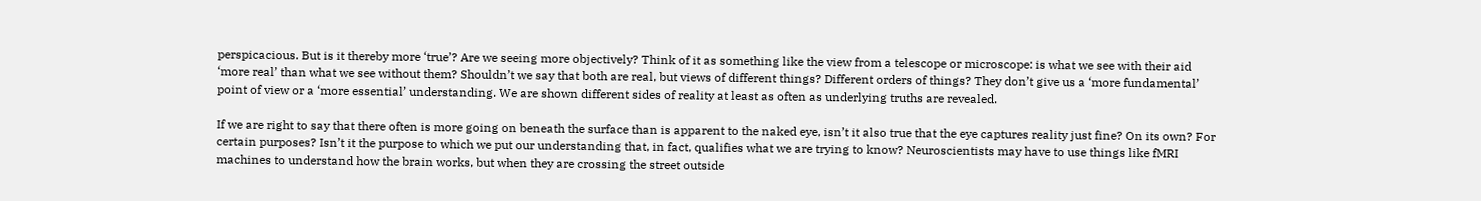perspicacious. But is it thereby more ‘true’? Are we seeing more objectively? Think of it as something like the view from a telescope or microscope: is what we see with their aid ‘more real’ than what we see without them? Shouldn’t we say that both are real, but views of different things? Different orders of things? They don’t give us a ‘more fundamental’ point of view or a ‘more essential’ understanding. We are shown different sides of reality at least as often as underlying truths are revealed.

If we are right to say that there often is more going on beneath the surface than is apparent to the naked eye, isn’t it also true that the eye captures reality just fine? On its own? For certain purposes? Isn’t it the purpose to which we put our understanding that, in fact, qualifies what we are trying to know? Neuroscientists may have to use things like fMRI machines to understand how the brain works, but when they are crossing the street outside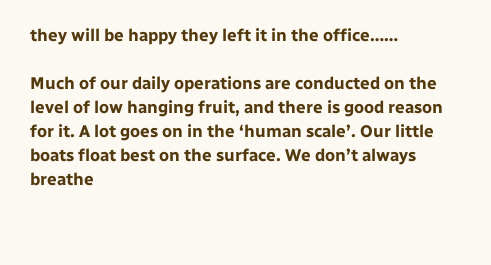they will be happy they left it in the office……

Much of our daily operations are conducted on the level of low hanging fruit, and there is good reason for it. A lot goes on in the ‘human scale’. Our little boats float best on the surface. We don’t always breathe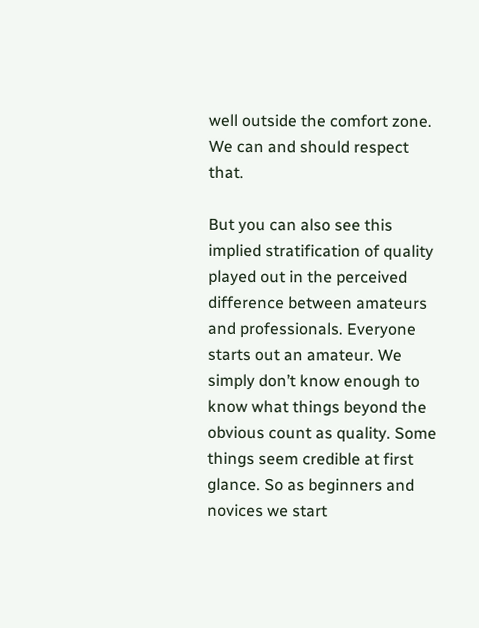well outside the comfort zone. We can and should respect that.

But you can also see this implied stratification of quality played out in the perceived difference between amateurs and professionals. Everyone starts out an amateur. We simply don’t know enough to know what things beyond the obvious count as quality. Some things seem credible at first glance. So as beginners and novices we start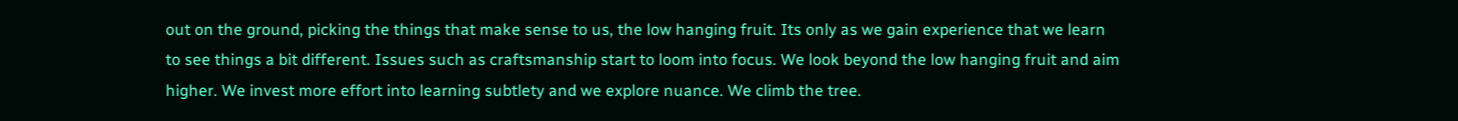out on the ground, picking the things that make sense to us, the low hanging fruit. Its only as we gain experience that we learn to see things a bit different. Issues such as craftsmanship start to loom into focus. We look beyond the low hanging fruit and aim higher. We invest more effort into learning subtlety and we explore nuance. We climb the tree.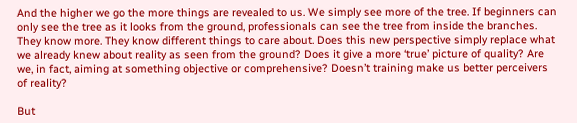And the higher we go the more things are revealed to us. We simply see more of the tree. If beginners can only see the tree as it looks from the ground, professionals can see the tree from inside the branches. They know more. They know different things to care about. Does this new perspective simply replace what we already knew about reality as seen from the ground? Does it give a more ‘true’ picture of quality? Are we, in fact, aiming at something objective or comprehensive? Doesn’t training make us better perceivers of reality?

But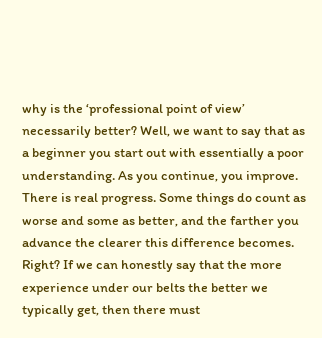why is the ‘professional point of view’ necessarily better? Well, we want to say that as a beginner you start out with essentially a poor understanding. As you continue, you improve. There is real progress. Some things do count as worse and some as better, and the farther you advance the clearer this difference becomes. Right? If we can honestly say that the more experience under our belts the better we typically get, then there must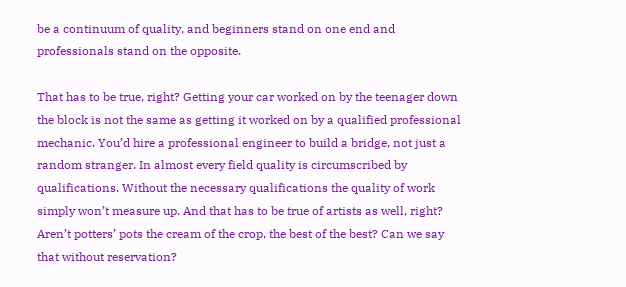be a continuum of quality, and beginners stand on one end and professionals stand on the opposite.

That has to be true, right? Getting your car worked on by the teenager down the block is not the same as getting it worked on by a qualified professional mechanic. You’d hire a professional engineer to build a bridge, not just a random stranger. In almost every field quality is circumscribed by qualifications. Without the necessary qualifications the quality of work simply won’t measure up. And that has to be true of artists as well, right? Aren’t potters’ pots the cream of the crop, the best of the best? Can we say that without reservation?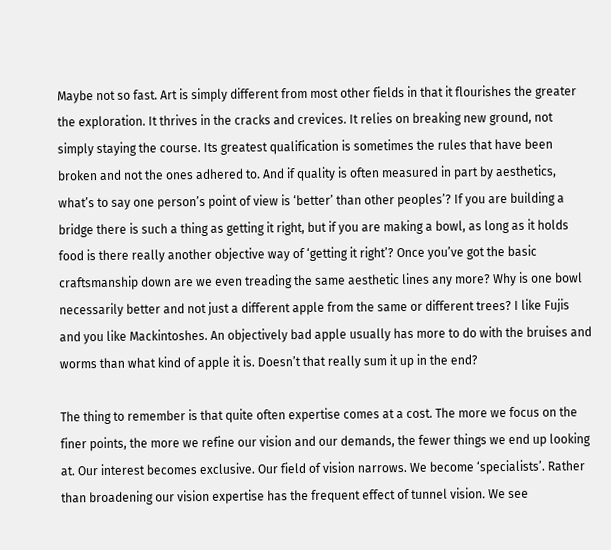Maybe not so fast. Art is simply different from most other fields in that it flourishes the greater the exploration. It thrives in the cracks and crevices. It relies on breaking new ground, not simply staying the course. Its greatest qualification is sometimes the rules that have been broken and not the ones adhered to. And if quality is often measured in part by aesthetics, what’s to say one person’s point of view is ‘better’ than other peoples’? If you are building a bridge there is such a thing as getting it right, but if you are making a bowl, as long as it holds food is there really another objective way of ‘getting it right’? Once you’ve got the basic craftsmanship down are we even treading the same aesthetic lines any more? Why is one bowl necessarily better and not just a different apple from the same or different trees? I like Fujis and you like Mackintoshes. An objectively bad apple usually has more to do with the bruises and worms than what kind of apple it is. Doesn’t that really sum it up in the end?

The thing to remember is that quite often expertise comes at a cost. The more we focus on the finer points, the more we refine our vision and our demands, the fewer things we end up looking at. Our interest becomes exclusive. Our field of vision narrows. We become ‘specialists’. Rather than broadening our vision expertise has the frequent effect of tunnel vision. We see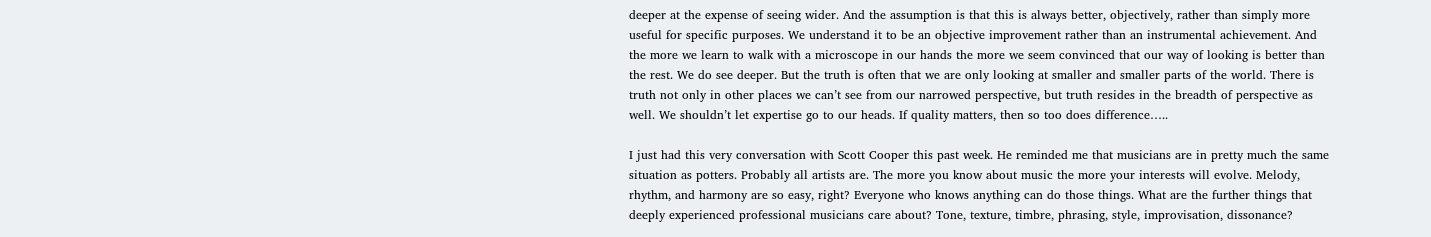deeper at the expense of seeing wider. And the assumption is that this is always better, objectively, rather than simply more useful for specific purposes. We understand it to be an objective improvement rather than an instrumental achievement. And the more we learn to walk with a microscope in our hands the more we seem convinced that our way of looking is better than the rest. We do see deeper. But the truth is often that we are only looking at smaller and smaller parts of the world. There is truth not only in other places we can’t see from our narrowed perspective, but truth resides in the breadth of perspective as well. We shouldn’t let expertise go to our heads. If quality matters, then so too does difference…..

I just had this very conversation with Scott Cooper this past week. He reminded me that musicians are in pretty much the same situation as potters. Probably all artists are. The more you know about music the more your interests will evolve. Melody, rhythm, and harmony are so easy, right? Everyone who knows anything can do those things. What are the further things that deeply experienced professional musicians care about? Tone, texture, timbre, phrasing, style, improvisation, dissonance?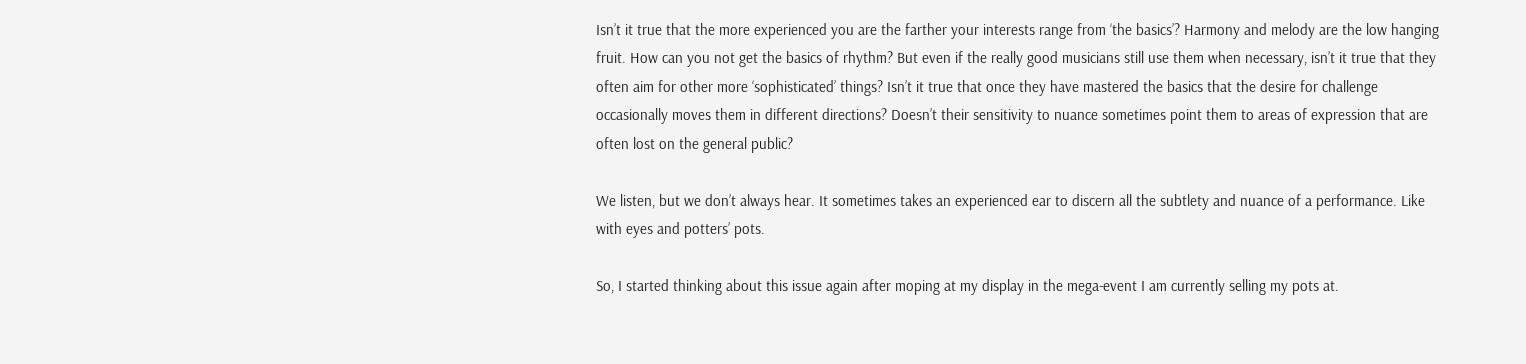Isn’t it true that the more experienced you are the farther your interests range from ‘the basics’? Harmony and melody are the low hanging fruit. How can you not get the basics of rhythm? But even if the really good musicians still use them when necessary, isn’t it true that they often aim for other more ‘sophisticated’ things? Isn’t it true that once they have mastered the basics that the desire for challenge occasionally moves them in different directions? Doesn’t their sensitivity to nuance sometimes point them to areas of expression that are often lost on the general public?

We listen, but we don’t always hear. It sometimes takes an experienced ear to discern all the subtlety and nuance of a performance. Like with eyes and potters’ pots.

So, I started thinking about this issue again after moping at my display in the mega-event I am currently selling my pots at.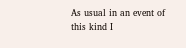As usual in an event of this kind I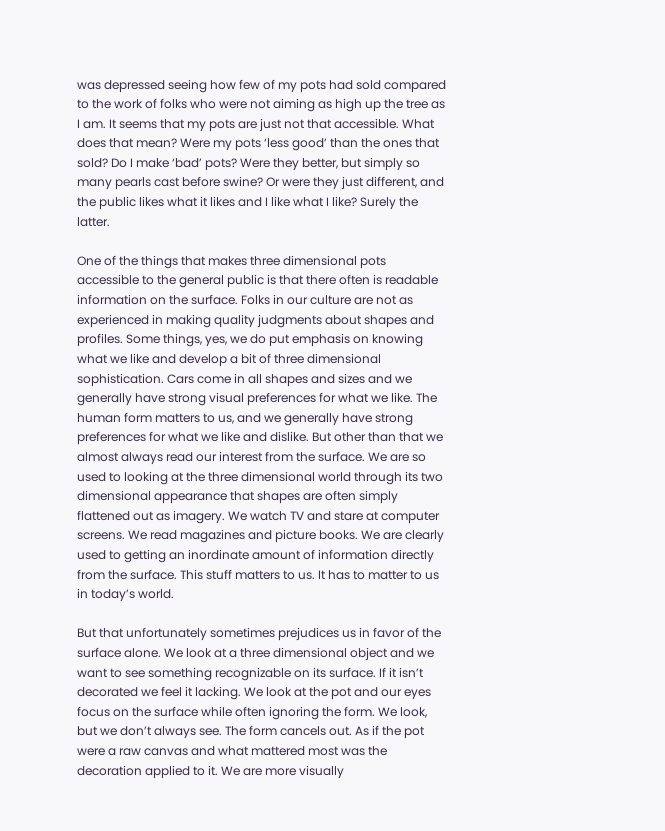was depressed seeing how few of my pots had sold compared to the work of folks who were not aiming as high up the tree as I am. It seems that my pots are just not that accessible. What does that mean? Were my pots ‘less good’ than the ones that sold? Do I make ‘bad’ pots? Were they better, but simply so many pearls cast before swine? Or were they just different, and the public likes what it likes and I like what I like? Surely the latter.

One of the things that makes three dimensional pots accessible to the general public is that there often is readable information on the surface. Folks in our culture are not as experienced in making quality judgments about shapes and profiles. Some things, yes, we do put emphasis on knowing what we like and develop a bit of three dimensional sophistication. Cars come in all shapes and sizes and we generally have strong visual preferences for what we like. The human form matters to us, and we generally have strong preferences for what we like and dislike. But other than that we almost always read our interest from the surface. We are so used to looking at the three dimensional world through its two dimensional appearance that shapes are often simply flattened out as imagery. We watch TV and stare at computer screens. We read magazines and picture books. We are clearly used to getting an inordinate amount of information directly from the surface. This stuff matters to us. It has to matter to us in today’s world.

But that unfortunately sometimes prejudices us in favor of the surface alone. We look at a three dimensional object and we want to see something recognizable on its surface. If it isn’t decorated we feel it lacking. We look at the pot and our eyes focus on the surface while often ignoring the form. We look, but we don’t always see. The form cancels out. As if the pot were a raw canvas and what mattered most was the decoration applied to it. We are more visually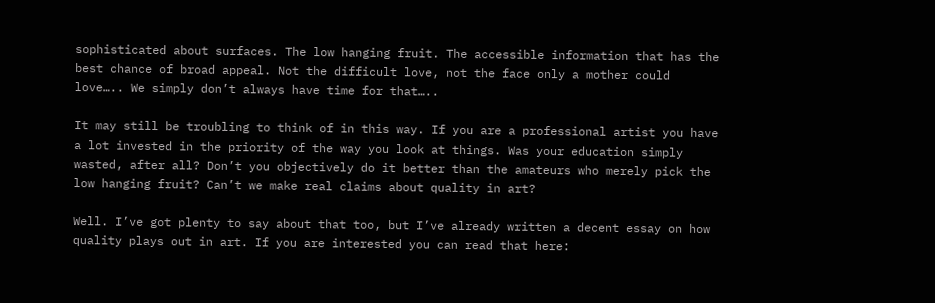sophisticated about surfaces. The low hanging fruit. The accessible information that has the best chance of broad appeal. Not the difficult love, not the face only a mother could love….. We simply don’t always have time for that…..

It may still be troubling to think of in this way. If you are a professional artist you have a lot invested in the priority of the way you look at things. Was your education simply wasted, after all? Don’t you objectively do it better than the amateurs who merely pick the low hanging fruit? Can’t we make real claims about quality in art?

Well. I’ve got plenty to say about that too, but I’ve already written a decent essay on how quality plays out in art. If you are interested you can read that here: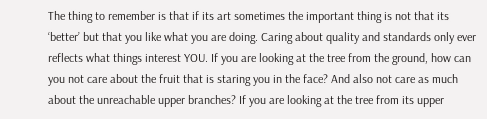The thing to remember is that if its art sometimes the important thing is not that its ‘better’ but that you like what you are doing. Caring about quality and standards only ever reflects what things interest YOU. If you are looking at the tree from the ground, how can you not care about the fruit that is staring you in the face? And also not care as much about the unreachable upper branches? If you are looking at the tree from its upper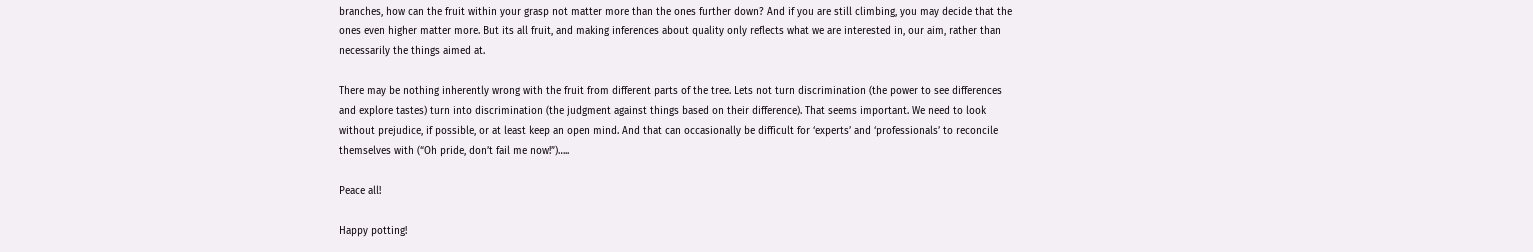branches, how can the fruit within your grasp not matter more than the ones further down? And if you are still climbing, you may decide that the ones even higher matter more. But its all fruit, and making inferences about quality only reflects what we are interested in, our aim, rather than necessarily the things aimed at.

There may be nothing inherently wrong with the fruit from different parts of the tree. Lets not turn discrimination (the power to see differences and explore tastes) turn into discrimination (the judgment against things based on their difference). That seems important. We need to look without prejudice, if possible, or at least keep an open mind. And that can occasionally be difficult for ‘experts’ and ‘professionals’ to reconcile themselves with (“Oh pride, don’t fail me now!”)…..

Peace all!

Happy potting!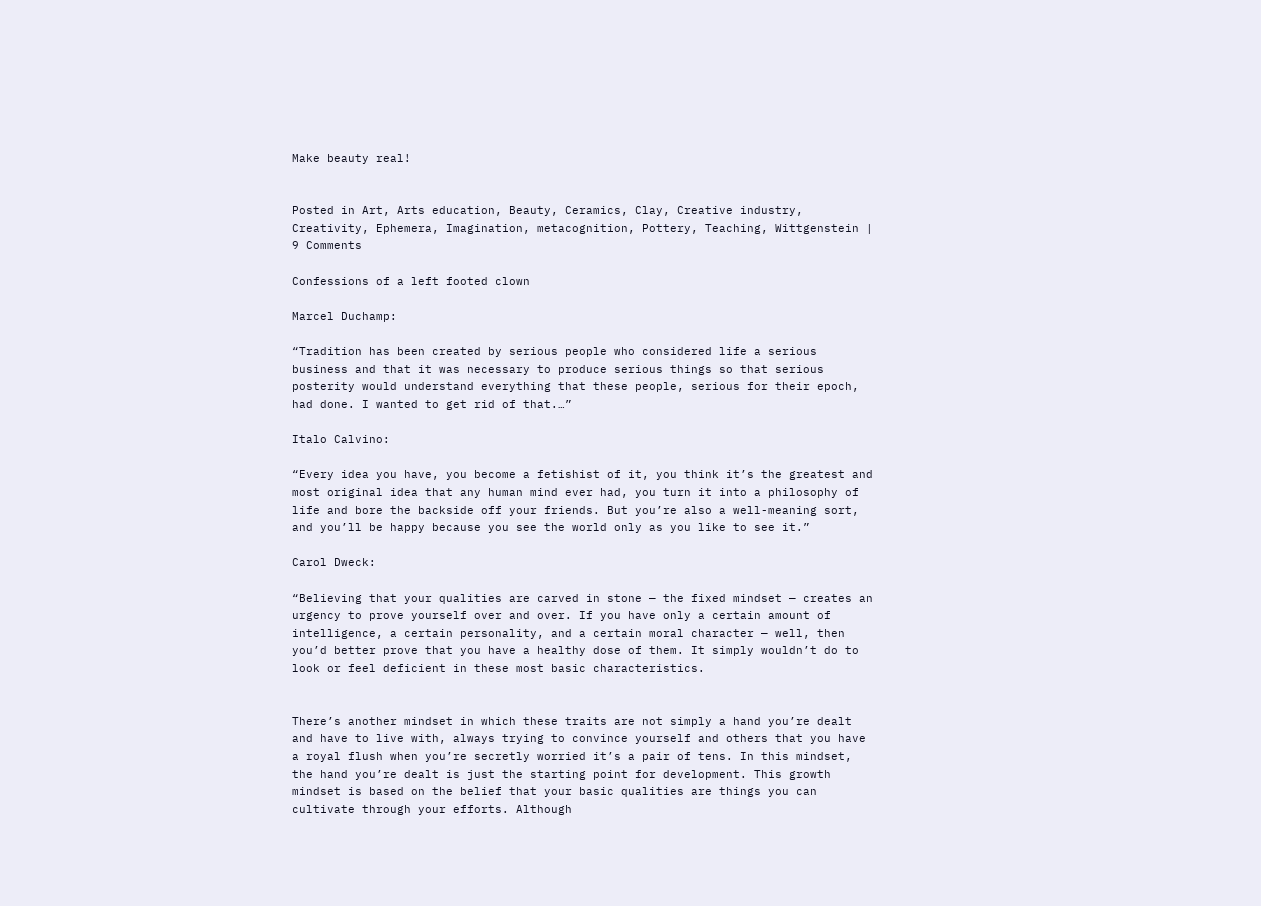Make beauty real!


Posted in Art, Arts education, Beauty, Ceramics, Clay, Creative industry, Creativity, Ephemera, Imagination, metacognition, Pottery, Teaching, Wittgenstein | 9 Comments

Confessions of a left footed clown

Marcel Duchamp:

“Tradition has been created by serious people who considered life a serious business and that it was necessary to produce serious things so that serious posterity would understand everything that these people, serious for their epoch, had done. I wanted to get rid of that.…”

Italo Calvino:

“Every idea you have, you become a fetishist of it, you think it’s the greatest and most original idea that any human mind ever had, you turn it into a philosophy of life and bore the backside off your friends. But you’re also a well-meaning sort, and you’ll be happy because you see the world only as you like to see it.”

Carol Dweck:

“Believing that your qualities are carved in stone — the fixed mindset — creates an urgency to prove yourself over and over. If you have only a certain amount of intelligence, a certain personality, and a certain moral character — well, then you’d better prove that you have a healthy dose of them. It simply wouldn’t do to look or feel deficient in these most basic characteristics.


There’s another mindset in which these traits are not simply a hand you’re dealt and have to live with, always trying to convince yourself and others that you have a royal flush when you’re secretly worried it’s a pair of tens. In this mindset, the hand you’re dealt is just the starting point for development. This growth mindset is based on the belief that your basic qualities are things you can cultivate through your efforts. Although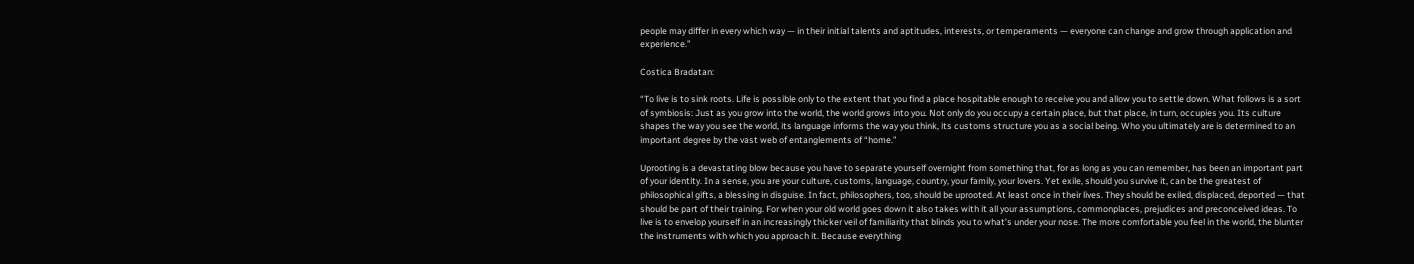people may differ in every which way — in their initial talents and aptitudes, interests, or temperaments — everyone can change and grow through application and experience.”

Costica Bradatan:

“To live is to sink roots. Life is possible only to the extent that you find a place hospitable enough to receive you and allow you to settle down. What follows is a sort of symbiosis: Just as you grow into the world, the world grows into you. Not only do you occupy a certain place, but that place, in turn, occupies you. Its culture shapes the way you see the world, its language informs the way you think, its customs structure you as a social being. Who you ultimately are is determined to an important degree by the vast web of entanglements of “home.”

Uprooting is a devastating blow because you have to separate yourself overnight from something that, for as long as you can remember, has been an important part of your identity. In a sense, you are your culture, customs, language, country, your family, your lovers. Yet exile, should you survive it, can be the greatest of philosophical gifts, a blessing in disguise. In fact, philosophers, too, should be uprooted. At least once in their lives. They should be exiled, displaced, deported — that should be part of their training. For when your old world goes down it also takes with it all your assumptions, commonplaces, prejudices and preconceived ideas. To live is to envelop yourself in an increasingly thicker veil of familiarity that blinds you to what’s under your nose. The more comfortable you feel in the world, the blunter the instruments with which you approach it. Because everything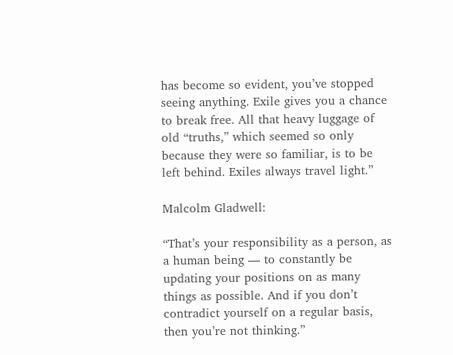has become so evident, you’ve stopped seeing anything. Exile gives you a chance to break free. All that heavy luggage of old “truths,” which seemed so only because they were so familiar, is to be left behind. Exiles always travel light.”

Malcolm Gladwell:

“That’s your responsibility as a person, as a human being — to constantly be updating your positions on as many things as possible. And if you don’t contradict yourself on a regular basis, then you’re not thinking.”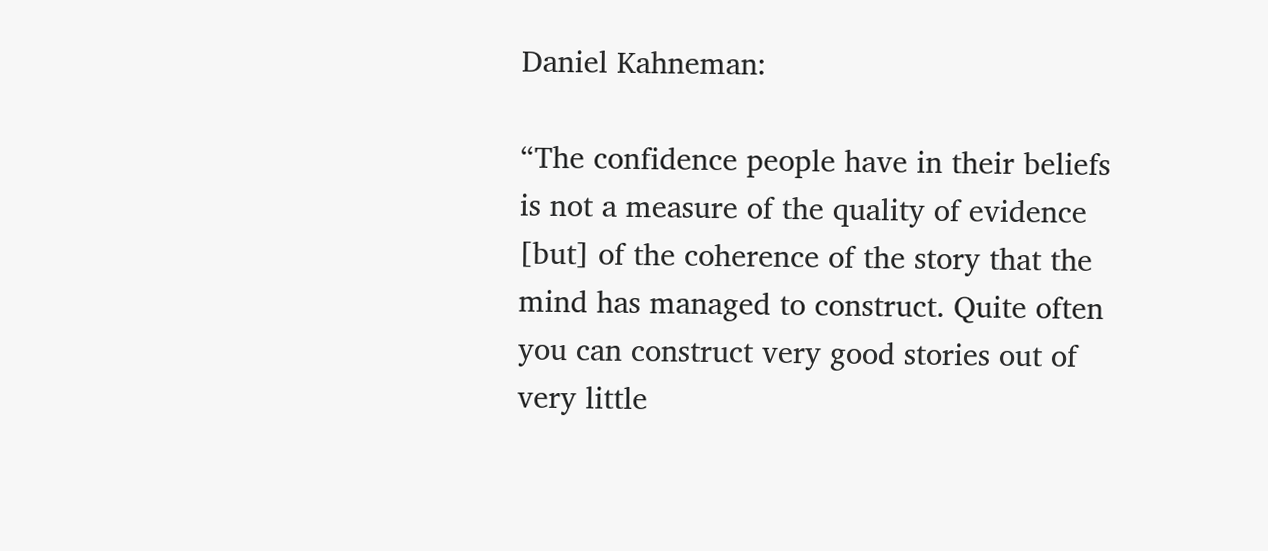Daniel Kahneman:

“The confidence people have in their beliefs is not a measure of the quality of evidence [but] of the coherence of the story that the mind has managed to construct. Quite often you can construct very good stories out of very little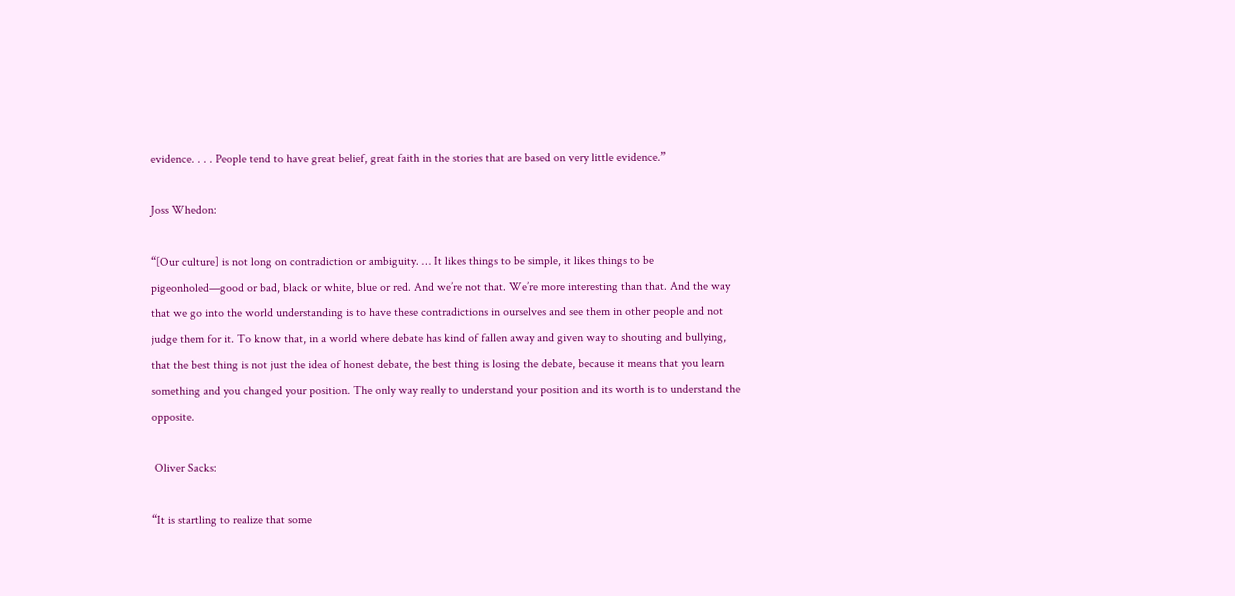evidence. . . . People tend to have great belief, great faith in the stories that are based on very little evidence.”

Joss Whedon:

“[Our culture] is not long on contradiction or ambiguity. … It likes things to be simple, it likes things to be pigeonholed—good or bad, black or white, blue or red. And we’re not that. We’re more interesting than that. And the way that we go into the world understanding is to have these contradictions in ourselves and see them in other people and not judge them for it. To know that, in a world where debate has kind of fallen away and given way to shouting and bullying, that the best thing is not just the idea of honest debate, the best thing is losing the debate, because it means that you learn something and you changed your position. The only way really to understand your position and its worth is to understand the opposite.

 Oliver Sacks:

“It is startling to realize that some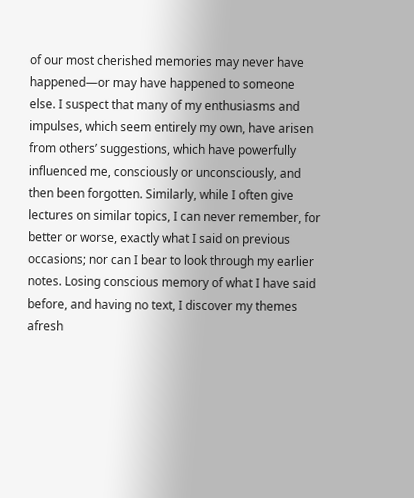of our most cherished memories may never have happened—or may have happened to someone else. I suspect that many of my enthusiasms and impulses, which seem entirely my own, have arisen from others’ suggestions, which have powerfully influenced me, consciously or unconsciously, and then been forgotten. Similarly, while I often give lectures on similar topics, I can never remember, for better or worse, exactly what I said on previous occasions; nor can I bear to look through my earlier notes. Losing conscious memory of what I have said before, and having no text, I discover my themes afresh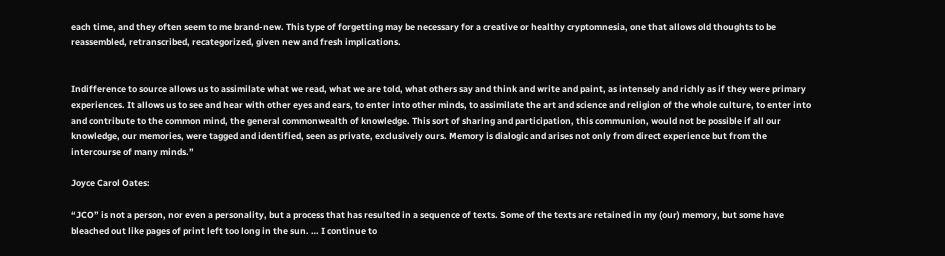each time, and they often seem to me brand-new. This type of forgetting may be necessary for a creative or healthy cryptomnesia, one that allows old thoughts to be reassembled, retranscribed, recategorized, given new and fresh implications.


Indifference to source allows us to assimilate what we read, what we are told, what others say and think and write and paint, as intensely and richly as if they were primary experiences. It allows us to see and hear with other eyes and ears, to enter into other minds, to assimilate the art and science and religion of the whole culture, to enter into and contribute to the common mind, the general commonwealth of knowledge. This sort of sharing and participation, this communion, would not be possible if all our knowledge, our memories, were tagged and identified, seen as private, exclusively ours. Memory is dialogic and arises not only from direct experience but from the intercourse of many minds.”

Joyce Carol Oates:

“JCO” is not a person, nor even a personality, but a process that has resulted in a sequence of texts. Some of the texts are retained in my (our) memory, but some have bleached out like pages of print left too long in the sun. … I continue to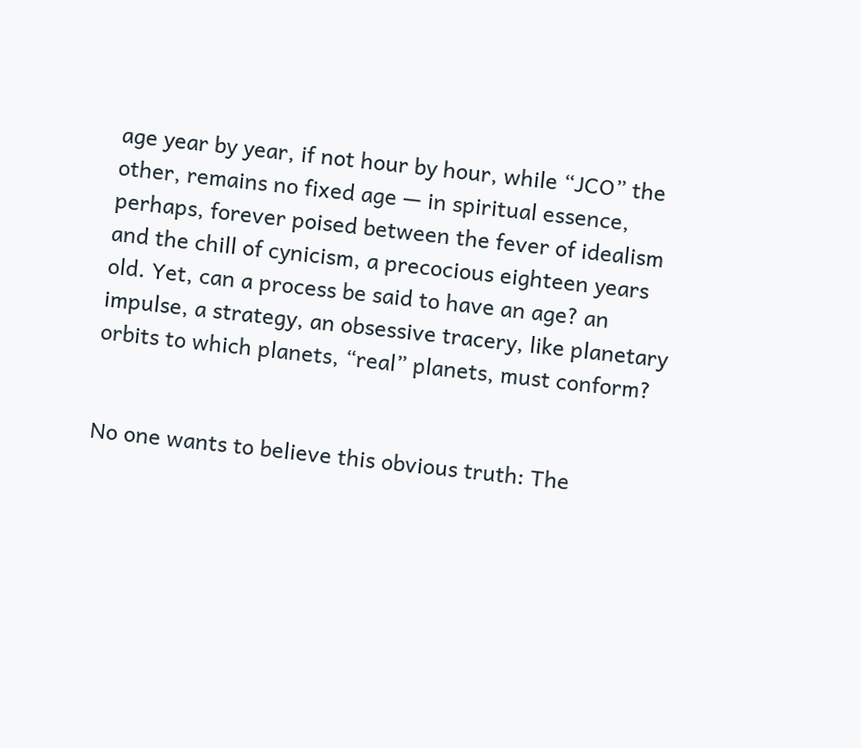age year by year, if not hour by hour, while “JCO” the other, remains no fixed age — in spiritual essence, perhaps, forever poised between the fever of idealism and the chill of cynicism, a precocious eighteen years old. Yet, can a process be said to have an age? an impulse, a strategy, an obsessive tracery, like planetary orbits to which planets, “real” planets, must conform?


No one wants to believe this obvious truth: The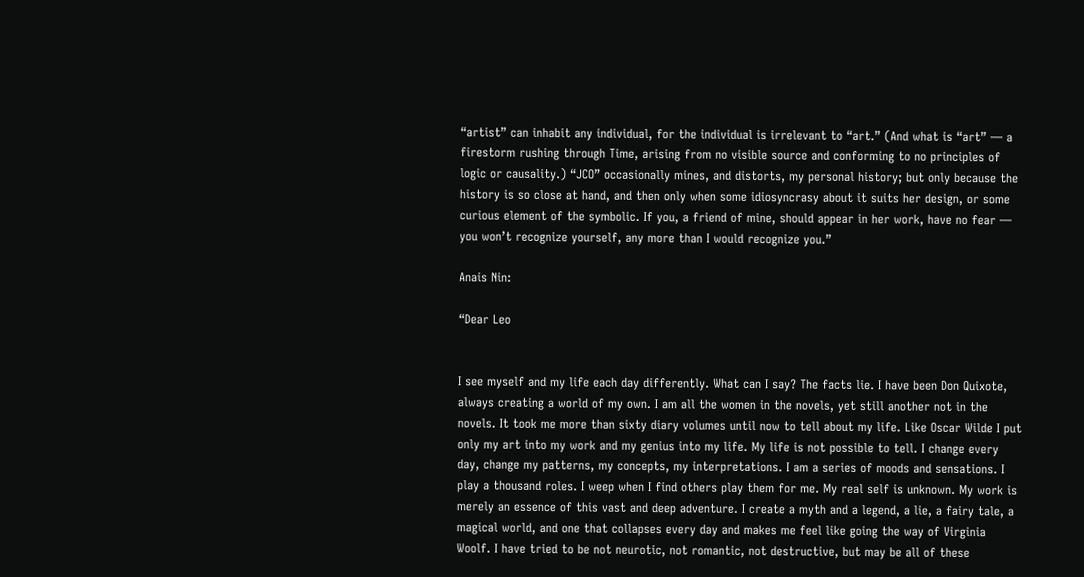“artist” can inhabit any individual, for the individual is irrelevant to “art.” (And what is “art” — a firestorm rushing through Time, arising from no visible source and conforming to no principles of logic or causality.) “JCO” occasionally mines, and distorts, my personal history; but only because the history is so close at hand, and then only when some idiosyncrasy about it suits her design, or some curious element of the symbolic. If you, a friend of mine, should appear in her work, have no fear — you won’t recognize yourself, any more than I would recognize you.”

Anais Nin:

“Dear Leo


I see myself and my life each day differently. What can I say? The facts lie. I have been Don Quixote, always creating a world of my own. I am all the women in the novels, yet still another not in the novels. It took me more than sixty diary volumes until now to tell about my life. Like Oscar Wilde I put only my art into my work and my genius into my life. My life is not possible to tell. I change every day, change my patterns, my concepts, my interpretations. I am a series of moods and sensations. I play a thousand roles. I weep when I find others play them for me. My real self is unknown. My work is merely an essence of this vast and deep adventure. I create a myth and a legend, a lie, a fairy tale, a magical world, and one that collapses every day and makes me feel like going the way of Virginia Woolf. I have tried to be not neurotic, not romantic, not destructive, but may be all of these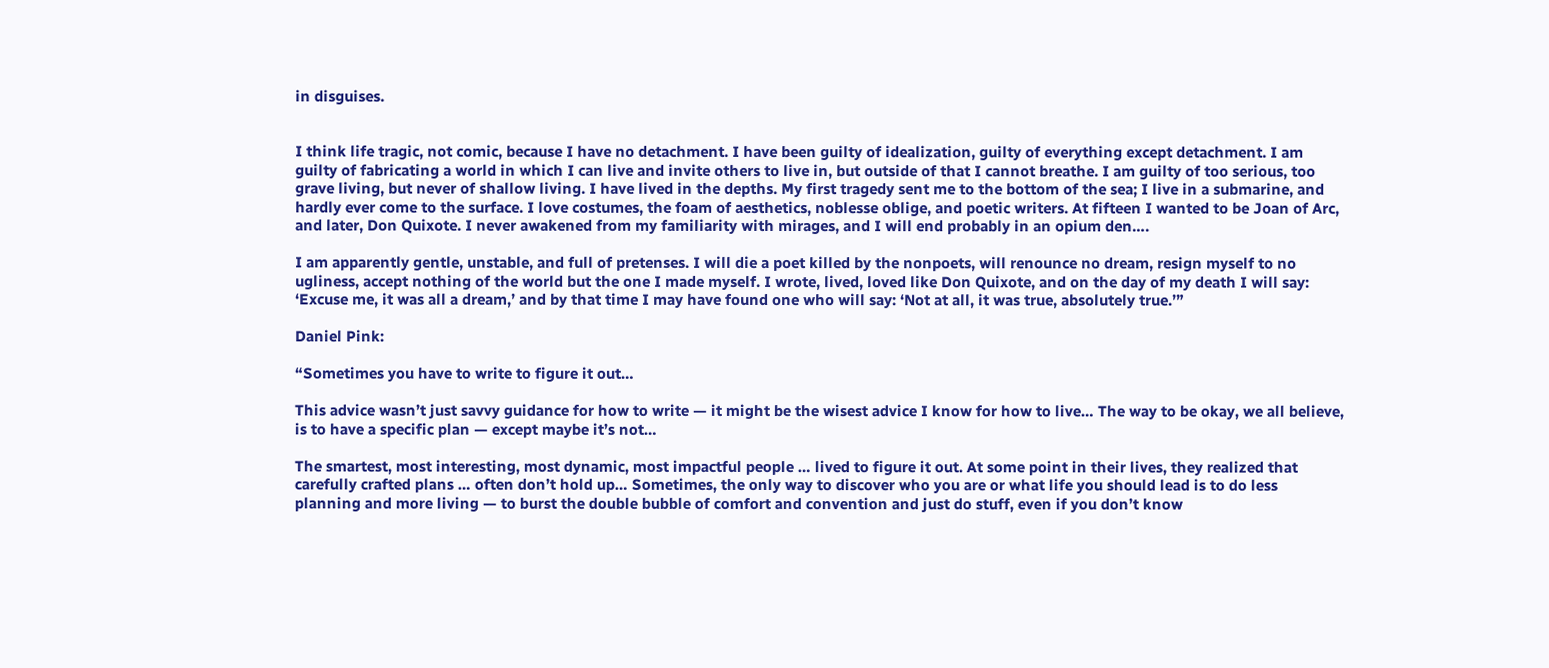in disguises.


I think life tragic, not comic, because I have no detachment. I have been guilty of idealization, guilty of everything except detachment. I am guilty of fabricating a world in which I can live and invite others to live in, but outside of that I cannot breathe. I am guilty of too serious, too grave living, but never of shallow living. I have lived in the depths. My first tragedy sent me to the bottom of the sea; I live in a submarine, and hardly ever come to the surface. I love costumes, the foam of aesthetics, noblesse oblige, and poetic writers. At fifteen I wanted to be Joan of Arc, and later, Don Quixote. I never awakened from my familiarity with mirages, and I will end probably in an opium den….

I am apparently gentle, unstable, and full of pretenses. I will die a poet killed by the nonpoets, will renounce no dream, resign myself to no ugliness, accept nothing of the world but the one I made myself. I wrote, lived, loved like Don Quixote, and on the day of my death I will say: ‘Excuse me, it was all a dream,’ and by that time I may have found one who will say: ‘Not at all, it was true, absolutely true.’”

Daniel Pink:

“Sometimes you have to write to figure it out…

This advice wasn’t just savvy guidance for how to write — it might be the wisest advice I know for how to live… The way to be okay, we all believe, is to have a specific plan — except maybe it’s not…

The smartest, most interesting, most dynamic, most impactful people … lived to figure it out. At some point in their lives, they realized that carefully crafted plans … often don’t hold up… Sometimes, the only way to discover who you are or what life you should lead is to do less planning and more living — to burst the double bubble of comfort and convention and just do stuff, even if you don’t know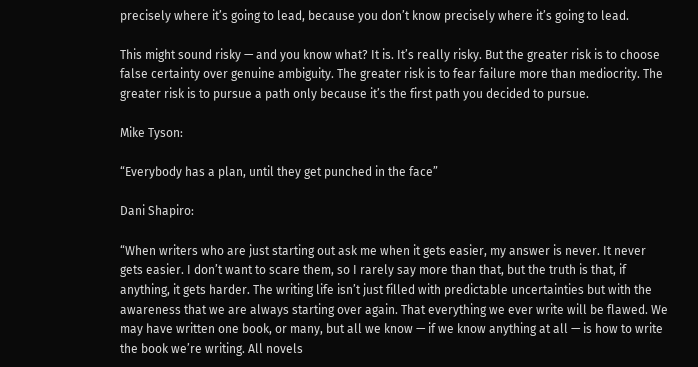precisely where it’s going to lead, because you don’t know precisely where it’s going to lead.

This might sound risky — and you know what? It is. It’s really risky. But the greater risk is to choose false certainty over genuine ambiguity. The greater risk is to fear failure more than mediocrity. The greater risk is to pursue a path only because it’s the first path you decided to pursue.

Mike Tyson:

“Everybody has a plan, until they get punched in the face”

Dani Shapiro:

“When writers who are just starting out ask me when it gets easier, my answer is never. It never gets easier. I don’t want to scare them, so I rarely say more than that, but the truth is that, if anything, it gets harder. The writing life isn’t just filled with predictable uncertainties but with the awareness that we are always starting over again. That everything we ever write will be flawed. We may have written one book, or many, but all we know — if we know anything at all — is how to write the book we’re writing. All novels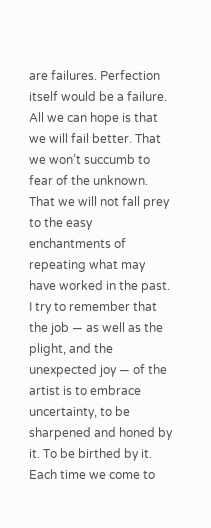are failures. Perfection itself would be a failure. All we can hope is that we will fail better. That we won’t succumb to fear of the unknown. That we will not fall prey to the easy enchantments of repeating what may have worked in the past. I try to remember that the job — as well as the plight, and the unexpected joy — of the artist is to embrace uncertainty, to be sharpened and honed by it. To be birthed by it. Each time we come to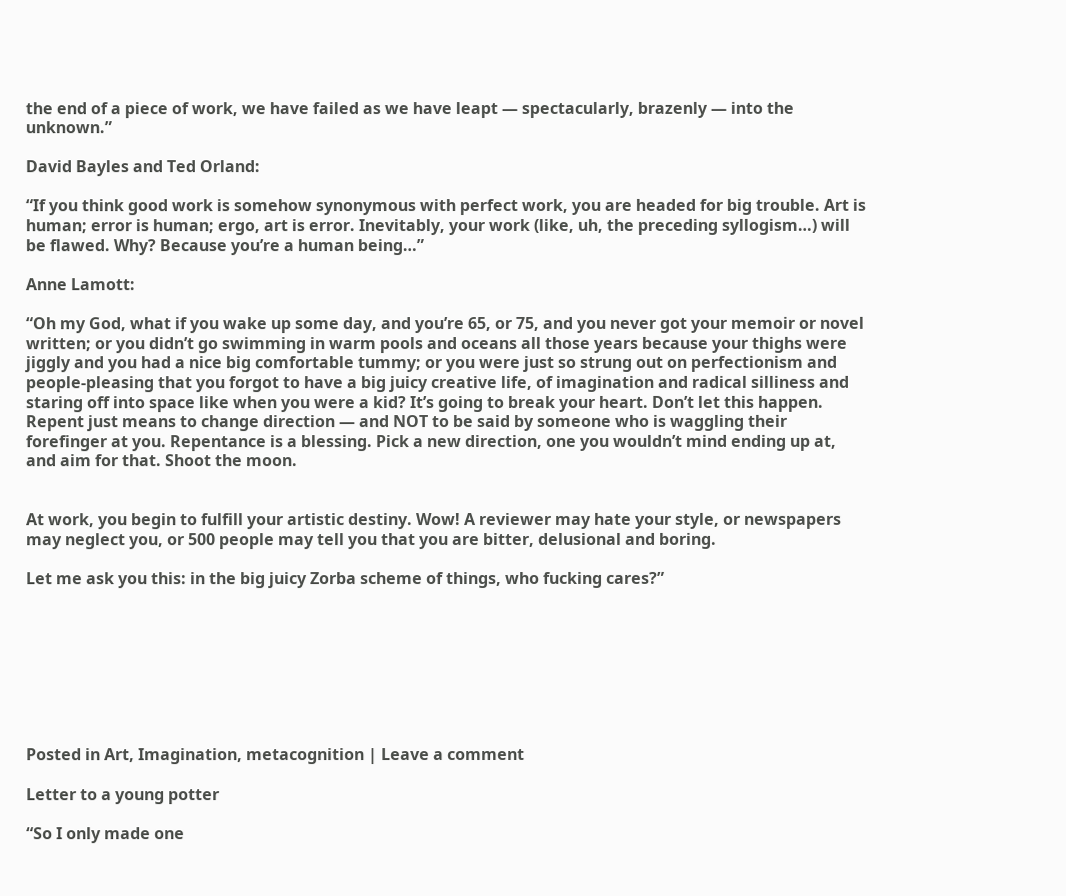the end of a piece of work, we have failed as we have leapt — spectacularly, brazenly — into the unknown.”

David Bayles and Ted Orland:

“If you think good work is somehow synonymous with perfect work, you are headed for big trouble. Art is human; error is human; ergo, art is error. Inevitably, your work (like, uh, the preceding syllogism…) will be flawed. Why? Because you’re a human being…”

Anne Lamott:

“Oh my God, what if you wake up some day, and you’re 65, or 75, and you never got your memoir or novel written; or you didn’t go swimming in warm pools and oceans all those years because your thighs were jiggly and you had a nice big comfortable tummy; or you were just so strung out on perfectionism and people-pleasing that you forgot to have a big juicy creative life, of imagination and radical silliness and staring off into space like when you were a kid? It’s going to break your heart. Don’t let this happen. Repent just means to change direction — and NOT to be said by someone who is waggling their forefinger at you. Repentance is a blessing. Pick a new direction, one you wouldn’t mind ending up at, and aim for that. Shoot the moon.


At work, you begin to fulfill your artistic destiny. Wow! A reviewer may hate your style, or newspapers may neglect you, or 500 people may tell you that you are bitter, delusional and boring.

Let me ask you this: in the big juicy Zorba scheme of things, who fucking cares?”








Posted in Art, Imagination, metacognition | Leave a comment

Letter to a young potter

“So I only made one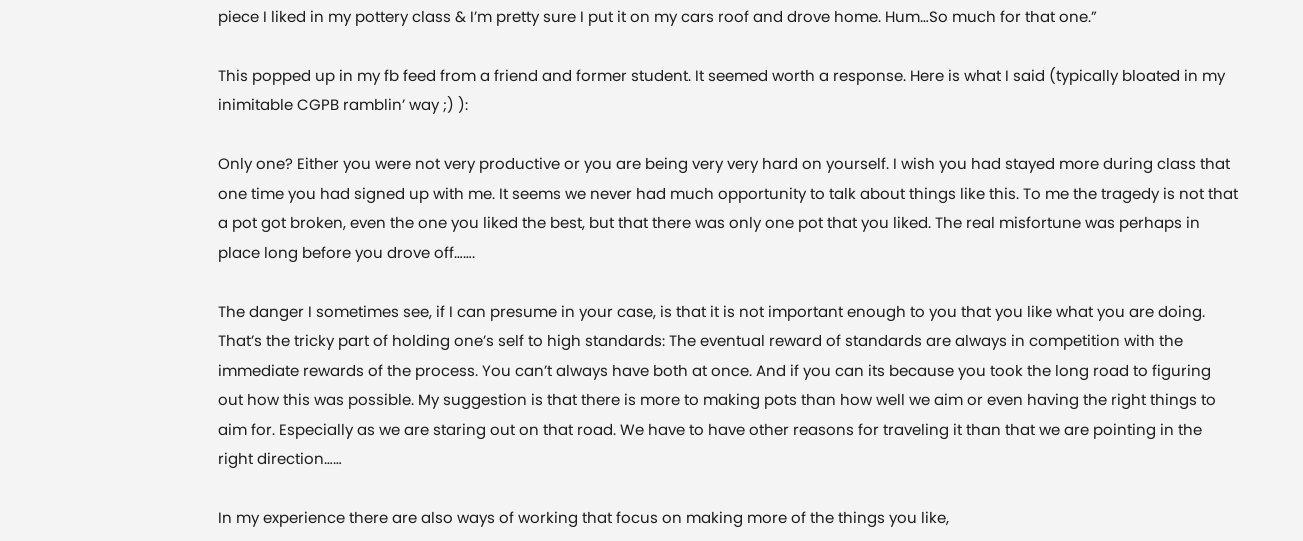piece I liked in my pottery class & I’m pretty sure I put it on my cars roof and drove home. Hum…So much for that one.”

This popped up in my fb feed from a friend and former student. It seemed worth a response. Here is what I said (typically bloated in my inimitable CGPB ramblin’ way ;) ):

Only one? Either you were not very productive or you are being very very hard on yourself. I wish you had stayed more during class that one time you had signed up with me. It seems we never had much opportunity to talk about things like this. To me the tragedy is not that a pot got broken, even the one you liked the best, but that there was only one pot that you liked. The real misfortune was perhaps in place long before you drove off…….

The danger I sometimes see, if I can presume in your case, is that it is not important enough to you that you like what you are doing. That’s the tricky part of holding one’s self to high standards: The eventual reward of standards are always in competition with the immediate rewards of the process. You can’t always have both at once. And if you can its because you took the long road to figuring out how this was possible. My suggestion is that there is more to making pots than how well we aim or even having the right things to aim for. Especially as we are staring out on that road. We have to have other reasons for traveling it than that we are pointing in the right direction……

In my experience there are also ways of working that focus on making more of the things you like,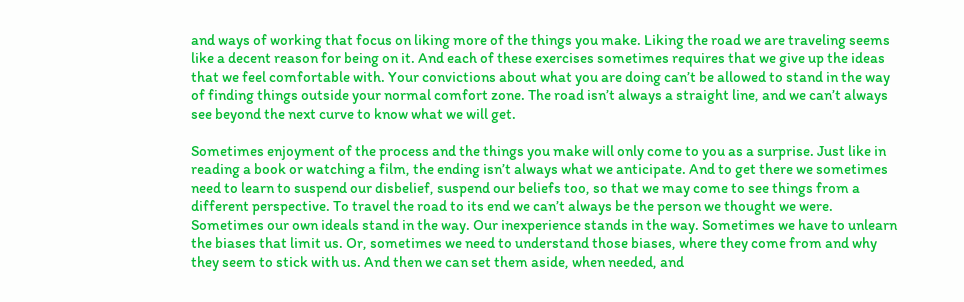and ways of working that focus on liking more of the things you make. Liking the road we are traveling seems like a decent reason for being on it. And each of these exercises sometimes requires that we give up the ideas that we feel comfortable with. Your convictions about what you are doing can’t be allowed to stand in the way of finding things outside your normal comfort zone. The road isn’t always a straight line, and we can’t always see beyond the next curve to know what we will get.

Sometimes enjoyment of the process and the things you make will only come to you as a surprise. Just like in reading a book or watching a film, the ending isn’t always what we anticipate. And to get there we sometimes need to learn to suspend our disbelief, suspend our beliefs too, so that we may come to see things from a different perspective. To travel the road to its end we can’t always be the person we thought we were. Sometimes our own ideals stand in the way. Our inexperience stands in the way. Sometimes we have to unlearn the biases that limit us. Or, sometimes we need to understand those biases, where they come from and why they seem to stick with us. And then we can set them aside, when needed, and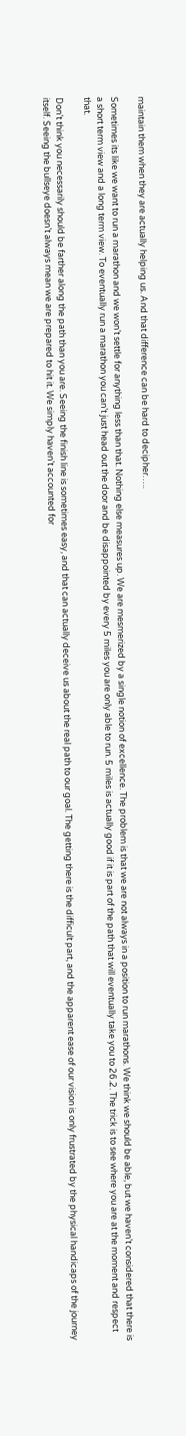maintain them when they are actually helping us. And that difference can be hard to decipher…..

Sometimes its like we want to run a marathon and we won’t settle for anything less than that. Nothing else measures up. We are mesmerized by a single notion of excellence. The problem is that we are not always in a position to run marathons. We think we should be able, but we haven’t considered that there is a short term view and a long term view. To eventually run a marathon you can’t just head out the door and be disappointed by every 5 miles you are only able to run. 5 miles is actually good if it is part of the path that will eventually take you to 26.2. The trick is to see where you are at the moment and respect that.

Don’t think you necessarily should be farther along the path than you are. Seeing the finish line is sometimes easy, and that can actually deceive us about the real path to our goal. The getting there is the difficult part, and the apparent ease of our vision is only frustrated by the physical handicaps of the journey itself. Seeing the bullseye doesn’t always mean we are prepared to hit it. We simply haven’t accounted for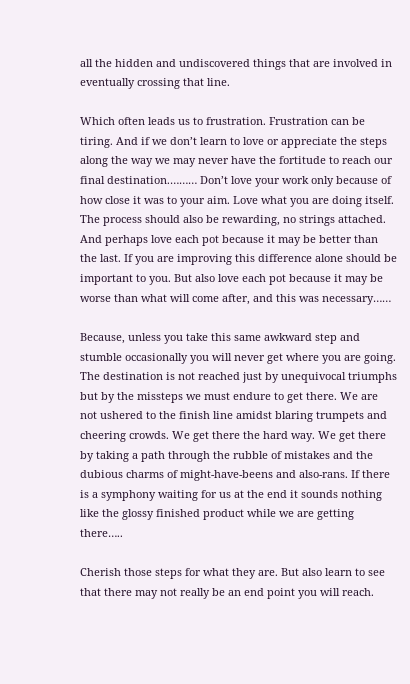all the hidden and undiscovered things that are involved in eventually crossing that line.

Which often leads us to frustration. Frustration can be tiring. And if we don’t learn to love or appreciate the steps along the way we may never have the fortitude to reach our final destination.……… Don’t love your work only because of how close it was to your aim. Love what you are doing itself. The process should also be rewarding, no strings attached. And perhaps love each pot because it may be better than the last. If you are improving this difference alone should be important to you. But also love each pot because it may be worse than what will come after, and this was necessary……

Because, unless you take this same awkward step and stumble occasionally you will never get where you are going. The destination is not reached just by unequivocal triumphs but by the missteps we must endure to get there. We are not ushered to the finish line amidst blaring trumpets and cheering crowds. We get there the hard way. We get there by taking a path through the rubble of mistakes and the dubious charms of might-have-beens and also-rans. If there is a symphony waiting for us at the end it sounds nothing like the glossy finished product while we are getting there…..

Cherish those steps for what they are. But also learn to see that there may not really be an end point you will reach.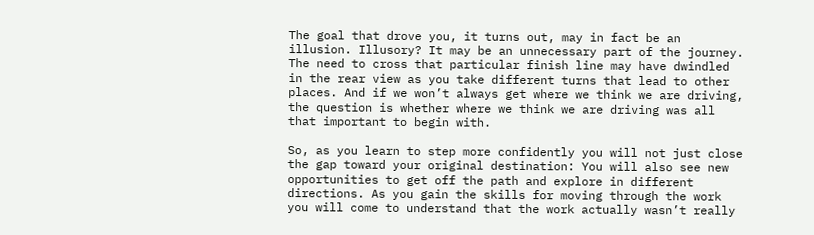The goal that drove you, it turns out, may in fact be an illusion. Illusory? It may be an unnecessary part of the journey. The need to cross that particular finish line may have dwindled in the rear view as you take different turns that lead to other places. And if we won’t always get where we think we are driving, the question is whether where we think we are driving was all that important to begin with.

So, as you learn to step more confidently you will not just close the gap toward your original destination: You will also see new opportunities to get off the path and explore in different directions. As you gain the skills for moving through the work you will come to understand that the work actually wasn’t really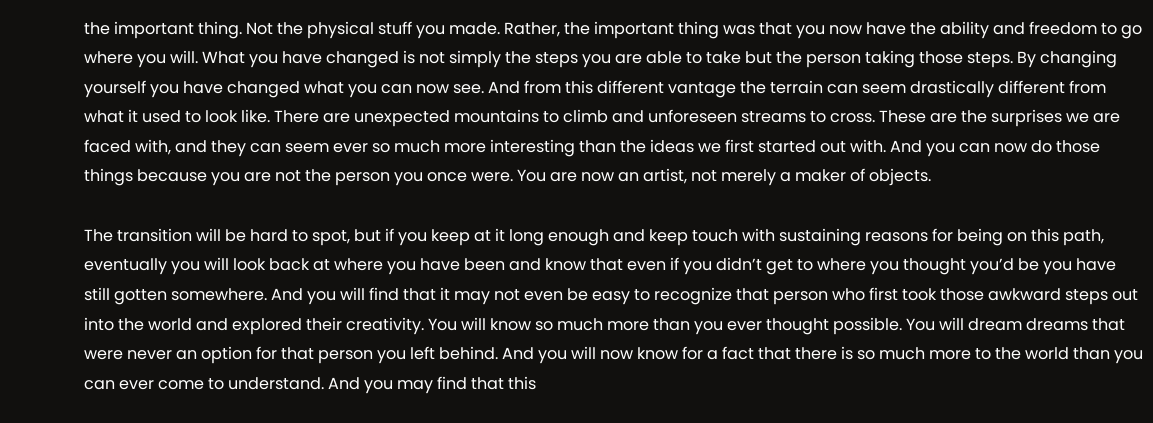the important thing. Not the physical stuff you made. Rather, the important thing was that you now have the ability and freedom to go where you will. What you have changed is not simply the steps you are able to take but the person taking those steps. By changing yourself you have changed what you can now see. And from this different vantage the terrain can seem drastically different from what it used to look like. There are unexpected mountains to climb and unforeseen streams to cross. These are the surprises we are faced with, and they can seem ever so much more interesting than the ideas we first started out with. And you can now do those things because you are not the person you once were. You are now an artist, not merely a maker of objects.

The transition will be hard to spot, but if you keep at it long enough and keep touch with sustaining reasons for being on this path, eventually you will look back at where you have been and know that even if you didn’t get to where you thought you’d be you have still gotten somewhere. And you will find that it may not even be easy to recognize that person who first took those awkward steps out into the world and explored their creativity. You will know so much more than you ever thought possible. You will dream dreams that were never an option for that person you left behind. And you will now know for a fact that there is so much more to the world than you can ever come to understand. And you may find that this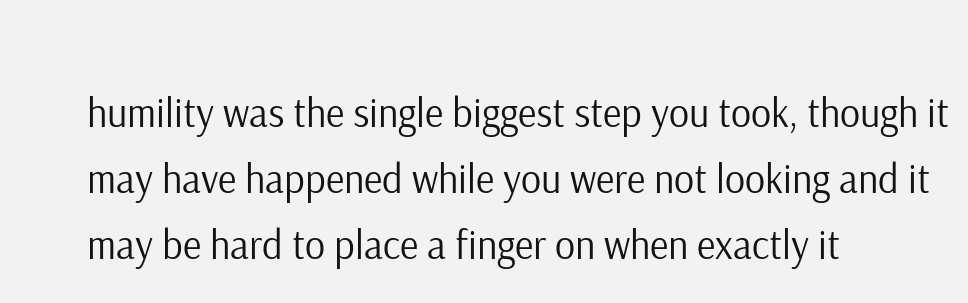humility was the single biggest step you took, though it may have happened while you were not looking and it may be hard to place a finger on when exactly it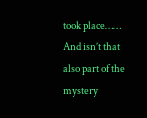took place…… And isn’t that also part of the mystery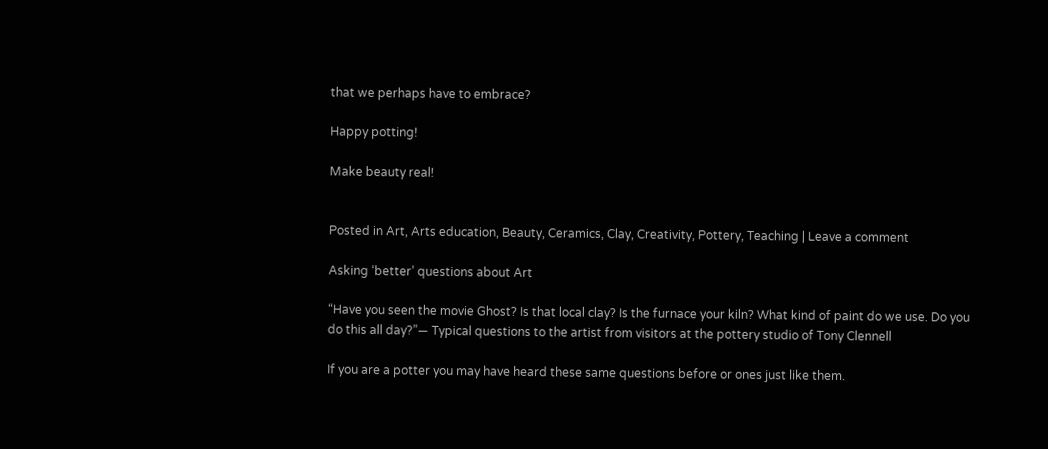that we perhaps have to embrace?

Happy potting!

Make beauty real!


Posted in Art, Arts education, Beauty, Ceramics, Clay, Creativity, Pottery, Teaching | Leave a comment

Asking ‘better’ questions about Art

“Have you seen the movie Ghost? Is that local clay? Is the furnace your kiln? What kind of paint do we use. Do you do this all day?”— Typical questions to the artist from visitors at the pottery studio of Tony Clennell

If you are a potter you may have heard these same questions before or ones just like them.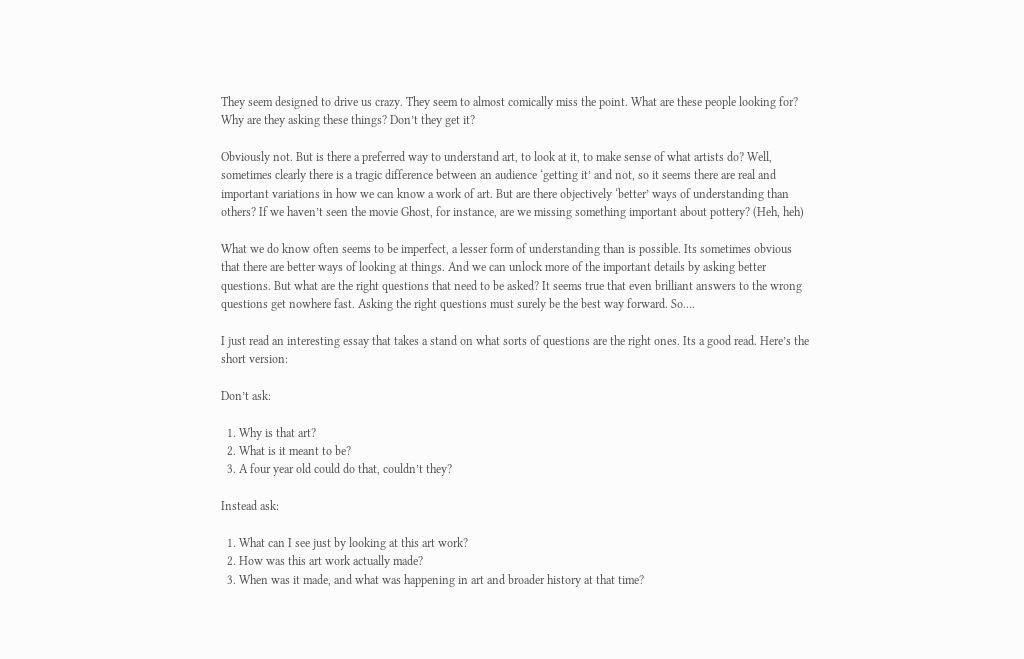They seem designed to drive us crazy. They seem to almost comically miss the point. What are these people looking for? Why are they asking these things? Don’t they get it?

Obviously not. But is there a preferred way to understand art, to look at it, to make sense of what artists do? Well, sometimes clearly there is a tragic difference between an audience ‘getting it’ and not, so it seems there are real and important variations in how we can know a work of art. But are there objectively ‘better’ ways of understanding than others? If we haven’t seen the movie Ghost, for instance, are we missing something important about pottery? (Heh, heh)

What we do know often seems to be imperfect, a lesser form of understanding than is possible. Its sometimes obvious that there are better ways of looking at things. And we can unlock more of the important details by asking better questions. But what are the right questions that need to be asked? It seems true that even brilliant answers to the wrong questions get nowhere fast. Asking the right questions must surely be the best way forward. So….

I just read an interesting essay that takes a stand on what sorts of questions are the right ones. Its a good read. Here’s the short version:

Don’t ask:

  1. Why is that art?
  2. What is it meant to be?
  3. A four year old could do that, couldn’t they?

Instead ask:

  1. What can I see just by looking at this art work?
  2. How was this art work actually made?
  3. When was it made, and what was happening in art and broader history at that time?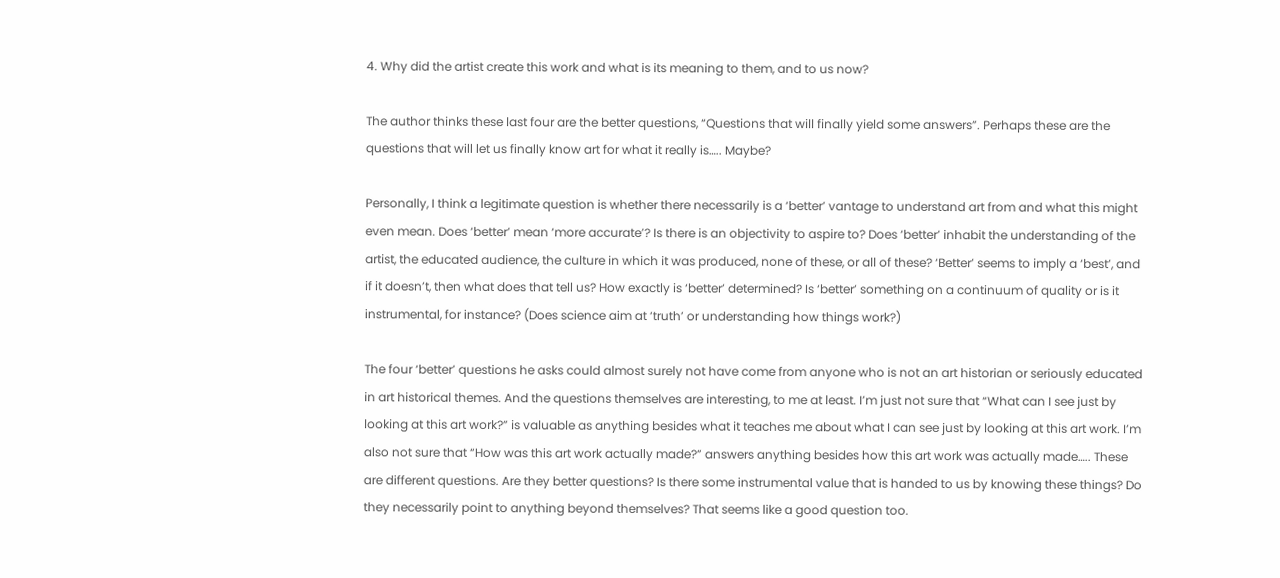4. Why did the artist create this work and what is its meaning to them, and to us now?

The author thinks these last four are the better questions, “Questions that will finally yield some answers”. Perhaps these are the questions that will let us finally know art for what it really is….. Maybe?

Personally, I think a legitimate question is whether there necessarily is a ‘better’ vantage to understand art from and what this might even mean. Does ‘better’ mean ‘more accurate’? Is there is an objectivity to aspire to? Does ‘better’ inhabit the understanding of the artist, the educated audience, the culture in which it was produced, none of these, or all of these? ‘Better’ seems to imply a ‘best’, and if it doesn’t, then what does that tell us? How exactly is ‘better’ determined? Is ‘better’ something on a continuum of quality or is it instrumental, for instance? (Does science aim at ‘truth’ or understanding how things work?)

The four ‘better’ questions he asks could almost surely not have come from anyone who is not an art historian or seriously educated in art historical themes. And the questions themselves are interesting, to me at least. I’m just not sure that “What can I see just by looking at this art work?” is valuable as anything besides what it teaches me about what I can see just by looking at this art work. I’m also not sure that “How was this art work actually made?” answers anything besides how this art work was actually made….. These are different questions. Are they better questions? Is there some instrumental value that is handed to us by knowing these things? Do they necessarily point to anything beyond themselves? That seems like a good question too.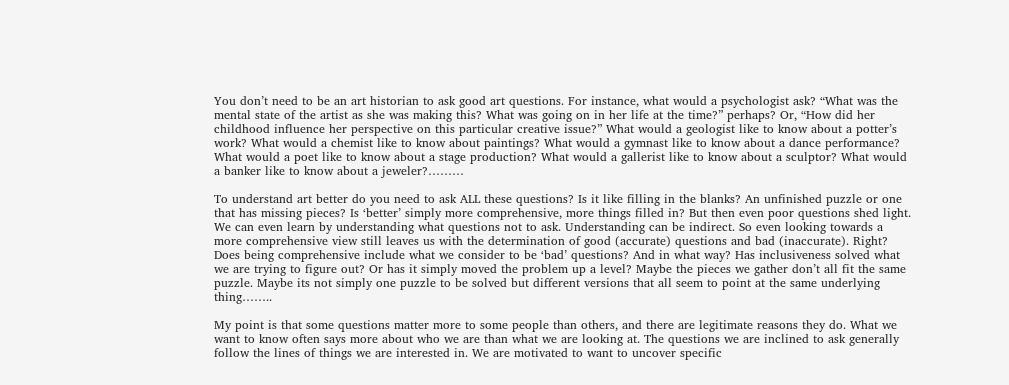You don’t need to be an art historian to ask good art questions. For instance, what would a psychologist ask? “What was the mental state of the artist as she was making this? What was going on in her life at the time?” perhaps? Or, “How did her childhood influence her perspective on this particular creative issue?” What would a geologist like to know about a potter’s work? What would a chemist like to know about paintings? What would a gymnast like to know about a dance performance? What would a poet like to know about a stage production? What would a gallerist like to know about a sculptor? What would a banker like to know about a jeweler?………

To understand art better do you need to ask ALL these questions? Is it like filling in the blanks? An unfinished puzzle or one that has missing pieces? Is ‘better’ simply more comprehensive, more things filled in? But then even poor questions shed light. We can even learn by understanding what questions not to ask. Understanding can be indirect. So even looking towards a more comprehensive view still leaves us with the determination of good (accurate) questions and bad (inaccurate). Right? Does being comprehensive include what we consider to be ‘bad’ questions? And in what way? Has inclusiveness solved what we are trying to figure out? Or has it simply moved the problem up a level? Maybe the pieces we gather don’t all fit the same puzzle. Maybe its not simply one puzzle to be solved but different versions that all seem to point at the same underlying thing……..

My point is that some questions matter more to some people than others, and there are legitimate reasons they do. What we want to know often says more about who we are than what we are looking at. The questions we are inclined to ask generally follow the lines of things we are interested in. We are motivated to want to uncover specific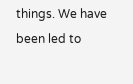things. We have been led to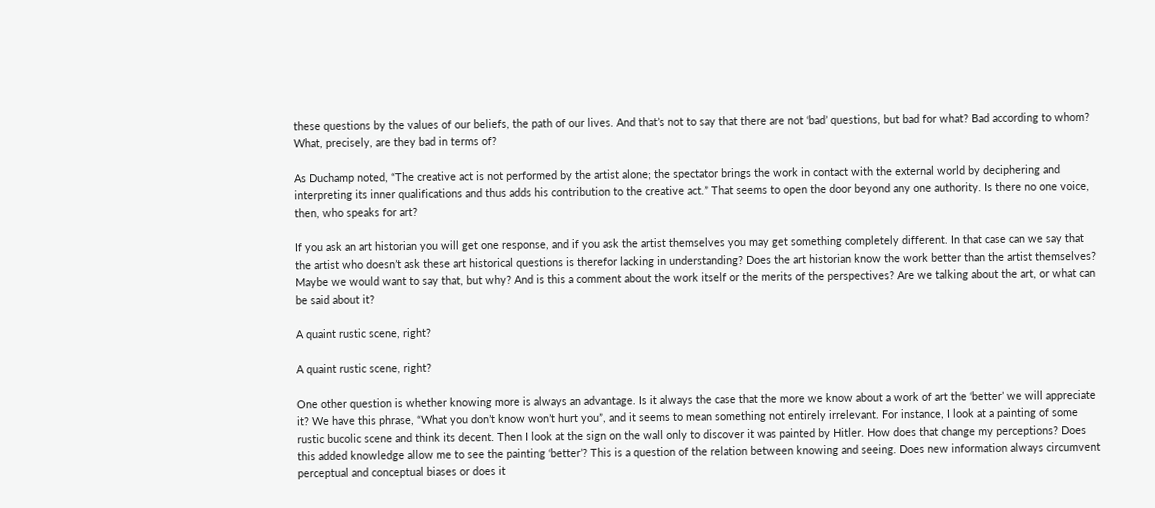these questions by the values of our beliefs, the path of our lives. And that’s not to say that there are not ‘bad’ questions, but bad for what? Bad according to whom? What, precisely, are they bad in terms of?

As Duchamp noted, “The creative act is not performed by the artist alone; the spectator brings the work in contact with the external world by deciphering and interpreting its inner qualifications and thus adds his contribution to the creative act.” That seems to open the door beyond any one authority. Is there no one voice, then, who speaks for art?

If you ask an art historian you will get one response, and if you ask the artist themselves you may get something completely different. In that case can we say that the artist who doesn’t ask these art historical questions is therefor lacking in understanding? Does the art historian know the work better than the artist themselves? Maybe we would want to say that, but why? And is this a comment about the work itself or the merits of the perspectives? Are we talking about the art, or what can be said about it?

A quaint rustic scene, right?

A quaint rustic scene, right?

One other question is whether knowing more is always an advantage. Is it always the case that the more we know about a work of art the ‘better’ we will appreciate it? We have this phrase, “What you don’t know won’t hurt you”, and it seems to mean something not entirely irrelevant. For instance, I look at a painting of some rustic bucolic scene and think its decent. Then I look at the sign on the wall only to discover it was painted by Hitler. How does that change my perceptions? Does this added knowledge allow me to see the painting ‘better’? This is a question of the relation between knowing and seeing. Does new information always circumvent perceptual and conceptual biases or does it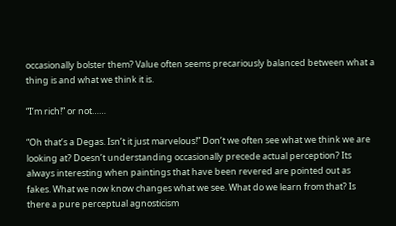occasionally bolster them? Value often seems precariously balanced between what a thing is and what we think it is.

“I’m rich!” or not……

“Oh that’s a Degas. Isn’t it just marvelous!” Don’t we often see what we think we are looking at? Doesn’t understanding occasionally precede actual perception? Its always interesting when paintings that have been revered are pointed out as fakes. What we now know changes what we see. What do we learn from that? Is there a pure perceptual agnosticism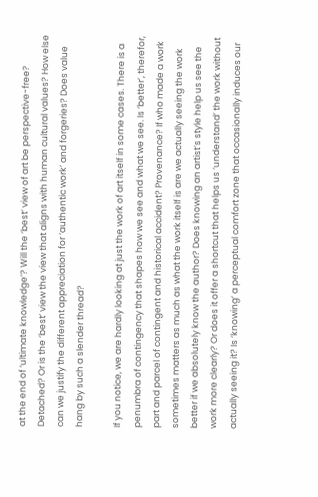at the end of ‘ultimate knowledge’? Will the ‘best’ view of art be perspective-free? Detached? Or is the ‘best’ view the view that aligns with human cultural values? How else can we justify the different appreciation for ‘authentic work’ and forgeries? Does value hang by such a slender thread?

If you notice, we are hardly looking at just the work of art itself in some cases. There is a penumbra of contingency that shapes how we see and what we see. Is ‘better’, therefor, part and parcel of contingent and historical accident? Provenance? If who made a work sometimes matters as much as what the work itself is are we actually seeing the work better if we absolutely know the author? Does knowing an artist’s style help us see the work more clearly? Or does it offer a shortcut that helps us ‘understand’ the work without actually seeing it? Is ‘knowing’ a perceptual comfort zone that occasionally induces our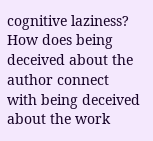cognitive laziness? How does being deceived about the author connect with being deceived about the work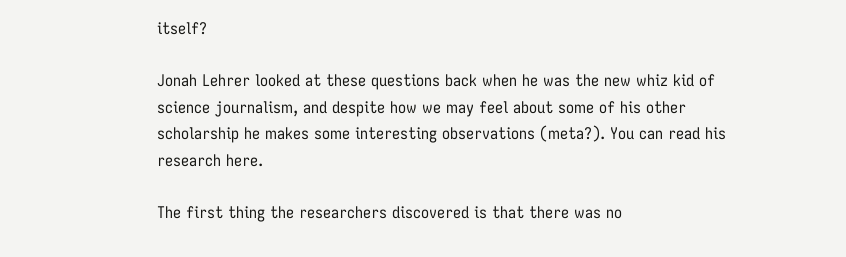itself?

Jonah Lehrer looked at these questions back when he was the new whiz kid of science journalism, and despite how we may feel about some of his other scholarship he makes some interesting observations (meta?). You can read his research here.

The first thing the researchers discovered is that there was no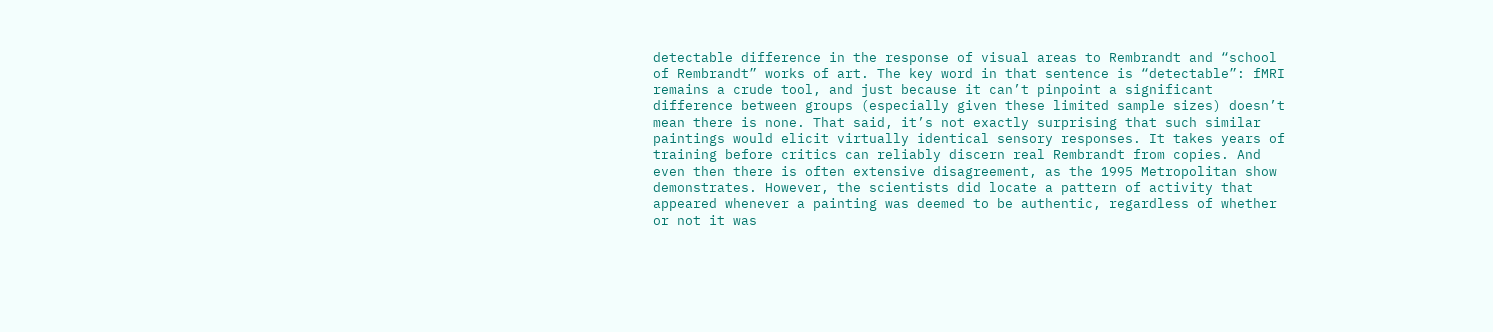detectable difference in the response of visual areas to Rembrandt and “school of Rembrandt” works of art. The key word in that sentence is “detectable”: fMRI remains a crude tool, and just because it can’t pinpoint a significant difference between groups (especially given these limited sample sizes) doesn’t mean there is none. That said, it’s not exactly surprising that such similar paintings would elicit virtually identical sensory responses. It takes years of training before critics can reliably discern real Rembrandt from copies. And even then there is often extensive disagreement, as the 1995 Metropolitan show demonstrates. However, the scientists did locate a pattern of activity that appeared whenever a painting was deemed to be authentic, regardless of whether or not it was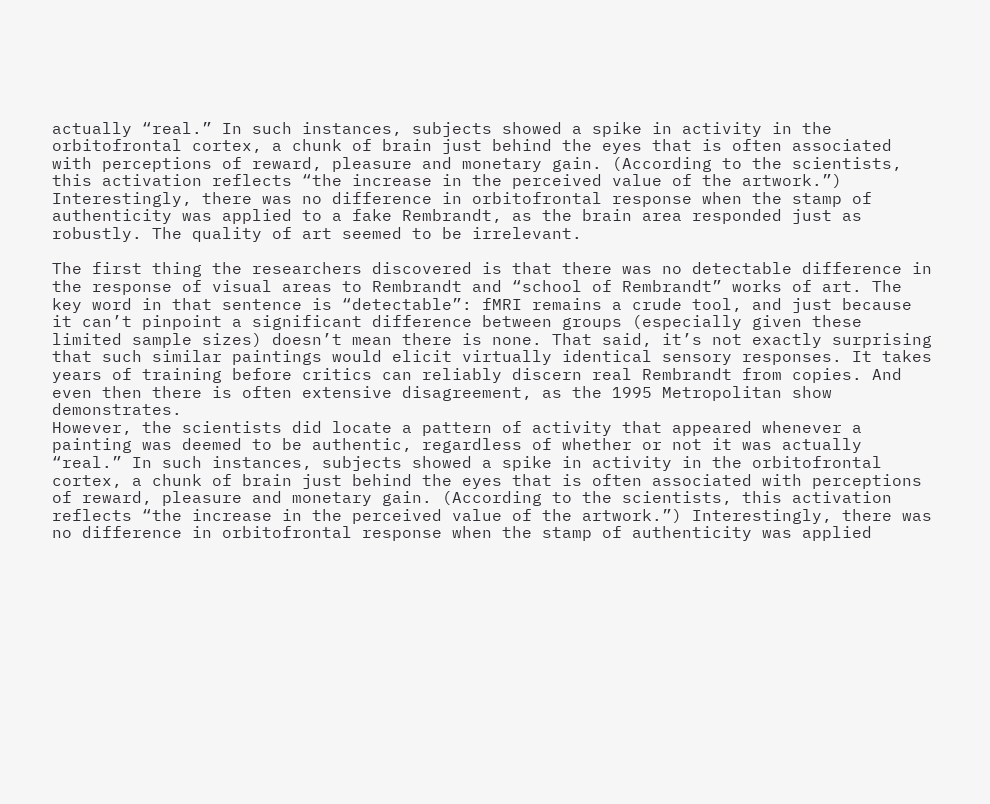actually “real.” In such instances, subjects showed a spike in activity in the orbitofrontal cortex, a chunk of brain just behind the eyes that is often associated with perceptions of reward, pleasure and monetary gain. (According to the scientists, this activation reflects “the increase in the perceived value of the artwork.”) Interestingly, there was no difference in orbitofrontal response when the stamp of authenticity was applied to a fake Rembrandt, as the brain area responded just as robustly. The quality of art seemed to be irrelevant.

The first thing the researchers discovered is that there was no detectable difference in the response of visual areas to Rembrandt and “school of Rembrandt” works of art. The key word in that sentence is “detectable”: fMRI remains a crude tool, and just because it can’t pinpoint a significant difference between groups (especially given these limited sample sizes) doesn’t mean there is none. That said, it’s not exactly surprising that such similar paintings would elicit virtually identical sensory responses. It takes years of training before critics can reliably discern real Rembrandt from copies. And even then there is often extensive disagreement, as the 1995 Metropolitan show demonstrates.
However, the scientists did locate a pattern of activity that appeared whenever a painting was deemed to be authentic, regardless of whether or not it was actually “real.” In such instances, subjects showed a spike in activity in the orbitofrontal cortex, a chunk of brain just behind the eyes that is often associated with perceptions of reward, pleasure and monetary gain. (According to the scientists, this activation reflects “the increase in the perceived value of the artwork.”) Interestingly, there was no difference in orbitofrontal response when the stamp of authenticity was applied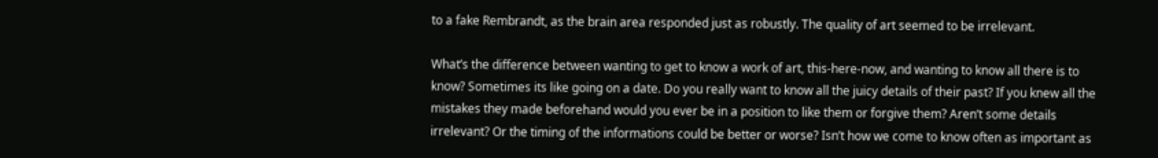to a fake Rembrandt, as the brain area responded just as robustly. The quality of art seemed to be irrelevant.

What’s the difference between wanting to get to know a work of art, this-here-now, and wanting to know all there is to know? Sometimes its like going on a date. Do you really want to know all the juicy details of their past? If you knew all the mistakes they made beforehand would you ever be in a position to like them or forgive them? Aren’t some details irrelevant? Or the timing of the informations could be better or worse? Isn’t how we come to know often as important as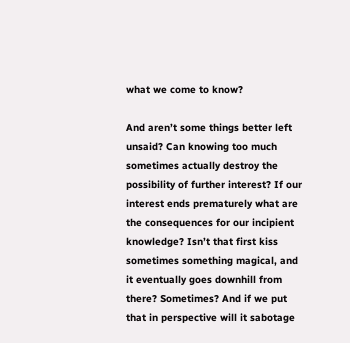what we come to know?

And aren’t some things better left unsaid? Can knowing too much sometimes actually destroy the possibility of further interest? If our interest ends prematurely what are the consequences for our incipient knowledge? Isn’t that first kiss sometimes something magical, and it eventually goes downhill from there? Sometimes? And if we put that in perspective will it sabotage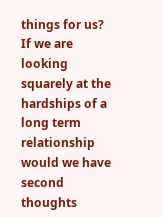things for us? If we are looking squarely at the hardships of a long term relationship would we have second thoughts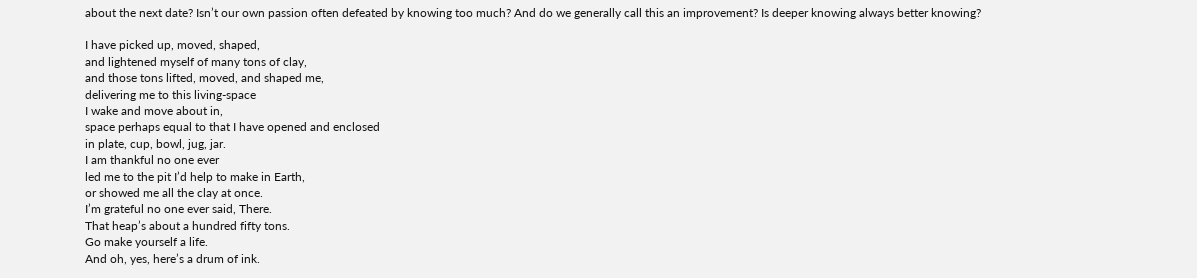about the next date? Isn’t our own passion often defeated by knowing too much? And do we generally call this an improvement? Is deeper knowing always better knowing?

I have picked up, moved, shaped,
and lightened myself of many tons of clay,
and those tons lifted, moved, and shaped me,
delivering me to this living-space
I wake and move about in,
space perhaps equal to that I have opened and enclosed
in plate, cup, bowl, jug, jar.
I am thankful no one ever
led me to the pit I’d help to make in Earth,
or showed me all the clay at once.
I’m grateful no one ever said, There.
That heap’s about a hundred fifty tons.
Go make yourself a life.
And oh, yes, here’s a drum of ink.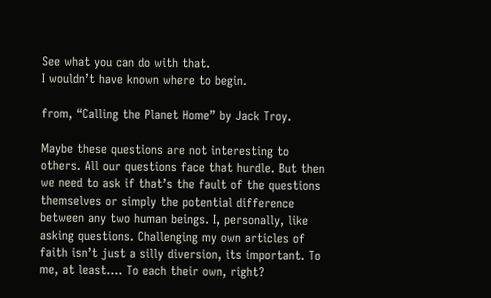See what you can do with that.
I wouldn’t have known where to begin.

from, “Calling the Planet Home” by Jack Troy.

Maybe these questions are not interesting to others. All our questions face that hurdle. But then we need to ask if that’s the fault of the questions themselves or simply the potential difference between any two human beings. I, personally, like asking questions. Challenging my own articles of faith isn’t just a silly diversion, its important. To me, at least…. To each their own, right?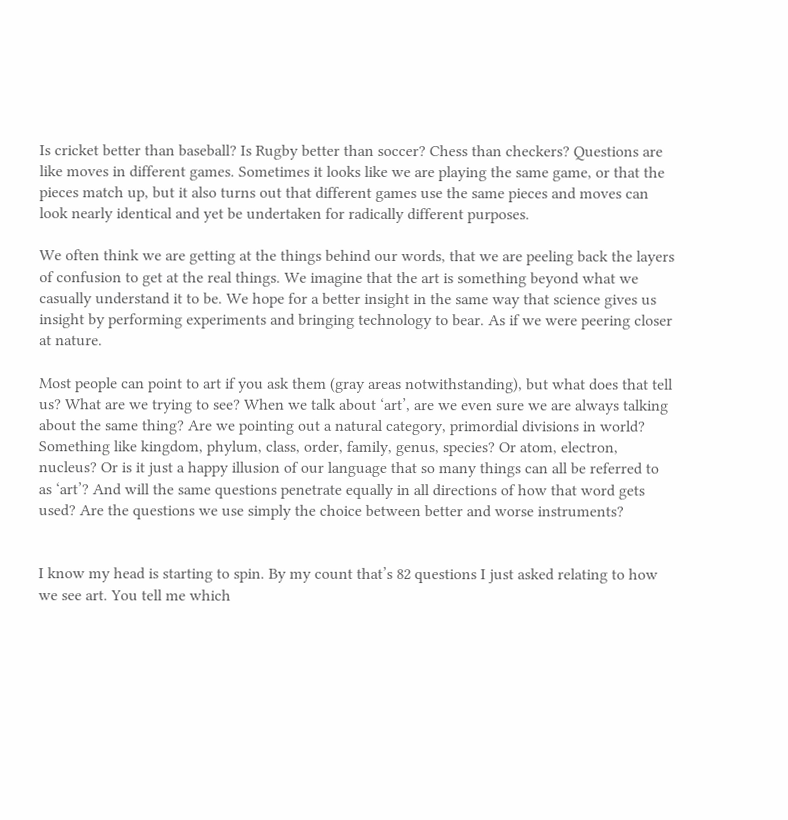Is cricket better than baseball? Is Rugby better than soccer? Chess than checkers? Questions are like moves in different games. Sometimes it looks like we are playing the same game, or that the pieces match up, but it also turns out that different games use the same pieces and moves can look nearly identical and yet be undertaken for radically different purposes.

We often think we are getting at the things behind our words, that we are peeling back the layers of confusion to get at the real things. We imagine that the art is something beyond what we casually understand it to be. We hope for a better insight in the same way that science gives us insight by performing experiments and bringing technology to bear. As if we were peering closer at nature.

Most people can point to art if you ask them (gray areas notwithstanding), but what does that tell us? What are we trying to see? When we talk about ‘art’, are we even sure we are always talking about the same thing? Are we pointing out a natural category, primordial divisions in world? Something like kingdom, phylum, class, order, family, genus, species? Or atom, electron, nucleus? Or is it just a happy illusion of our language that so many things can all be referred to as ‘art’? And will the same questions penetrate equally in all directions of how that word gets used? Are the questions we use simply the choice between better and worse instruments?


I know my head is starting to spin. By my count that’s 82 questions I just asked relating to how we see art. You tell me which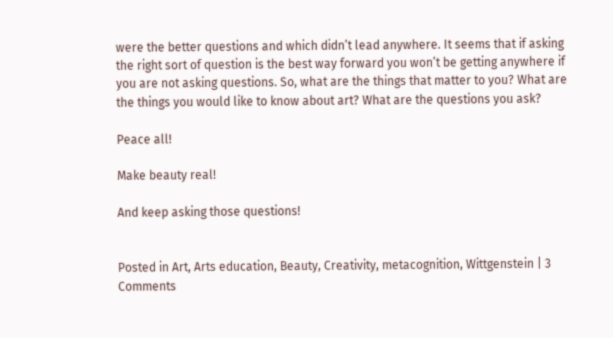were the better questions and which didn’t lead anywhere. It seems that if asking the right sort of question is the best way forward you won’t be getting anywhere if you are not asking questions. So, what are the things that matter to you? What are the things you would like to know about art? What are the questions you ask?

Peace all!

Make beauty real!

And keep asking those questions!


Posted in Art, Arts education, Beauty, Creativity, metacognition, Wittgenstein | 3 Comments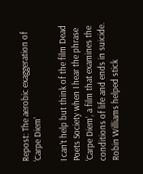Repost: The aerobic exaggeration of ‘Carpe Diem’

I can’t help but think of the film Dead Poets Society when I hear the phrase ‘Carpe Diem’, a film that examines the conditions of life and ends in suicide. Robin Williams helped stick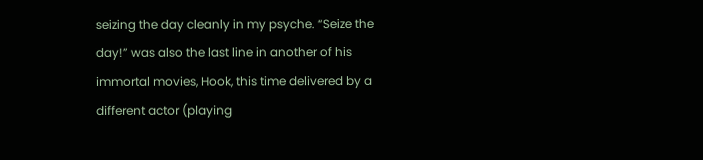seizing the day cleanly in my psyche. “Seize the day!” was also the last line in another of his immortal movies, Hook, this time delivered by a different actor (playing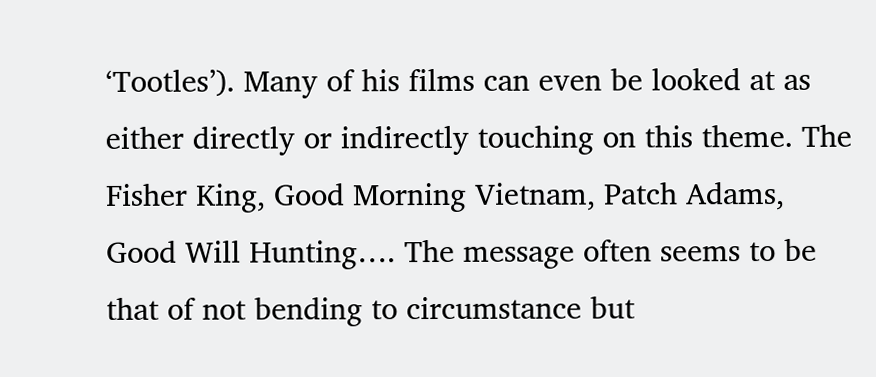‘Tootles’). Many of his films can even be looked at as either directly or indirectly touching on this theme. The Fisher King, Good Morning Vietnam, Patch Adams, Good Will Hunting…. The message often seems to be that of not bending to circumstance but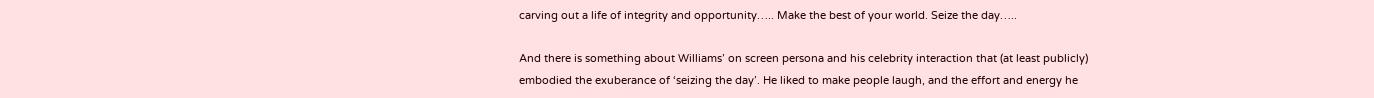carving out a life of integrity and opportunity….. Make the best of your world. Seize the day…..

And there is something about Williams’ on screen persona and his celebrity interaction that (at least publicly) embodied the exuberance of ‘seizing the day’. He liked to make people laugh, and the effort and energy he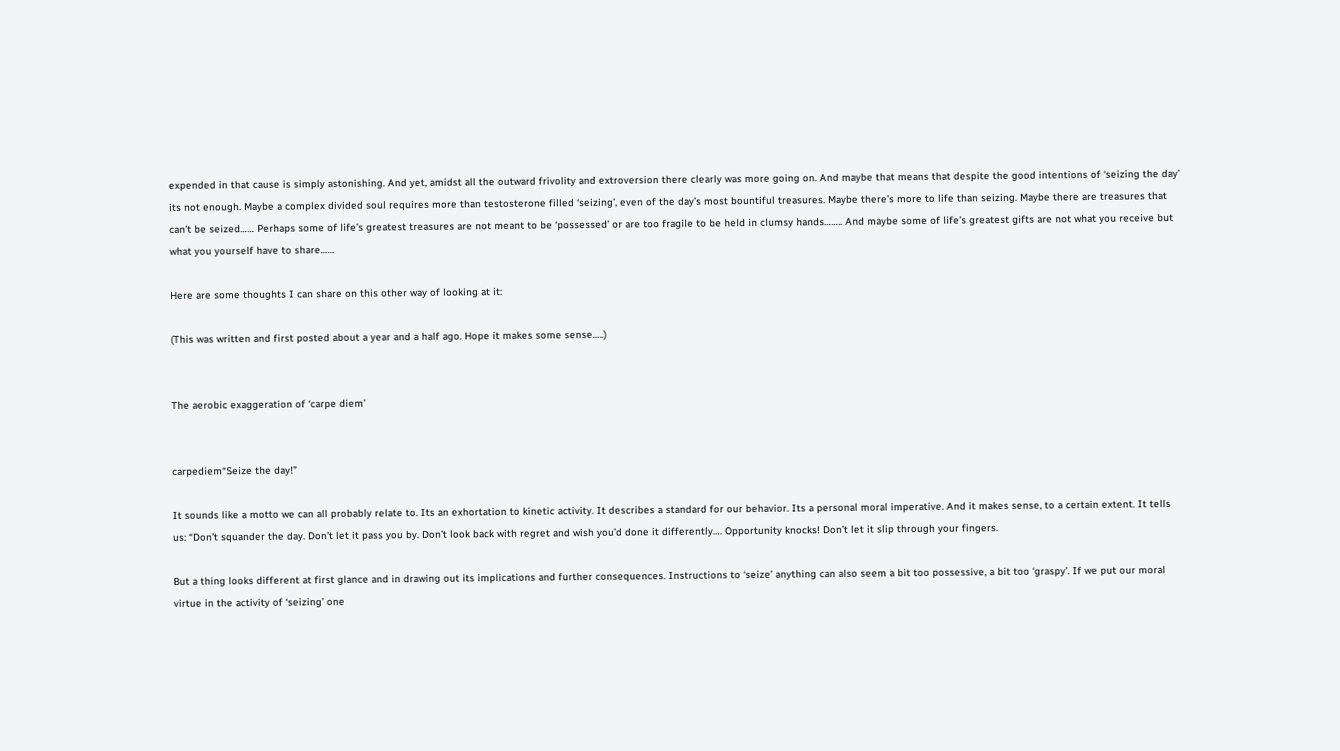expended in that cause is simply astonishing. And yet, amidst all the outward frivolity and extroversion there clearly was more going on. And maybe that means that despite the good intentions of ‘seizing the day’ its not enough. Maybe a complex divided soul requires more than testosterone filled ‘seizing’, even of the day’s most bountiful treasures. Maybe there’s more to life than seizing. Maybe there are treasures that can’t be seized…… Perhaps some of life’s greatest treasures are not meant to be ‘possessed’ or are too fragile to be held in clumsy hands…….. And maybe some of life’s greatest gifts are not what you receive but what you yourself have to share……

Here are some thoughts I can share on this other way of looking at it:

(This was written and first posted about a year and a half ago. Hope it makes some sense…..)


The aerobic exaggeration of ‘carpe diem’


carpediem“Seize the day!”

It sounds like a motto we can all probably relate to. Its an exhortation to kinetic activity. It describes a standard for our behavior. Its a personal moral imperative. And it makes sense, to a certain extent. It tells us: “Don’t squander the day. Don’t let it pass you by. Don’t look back with regret and wish you’d done it differently…. Opportunity knocks! Don’t let it slip through your fingers.

But a thing looks different at first glance and in drawing out its implications and further consequences. Instructions to ‘seize’ anything can also seem a bit too possessive, a bit too ‘graspy’. If we put our moral virtue in the activity of ‘seizing’ one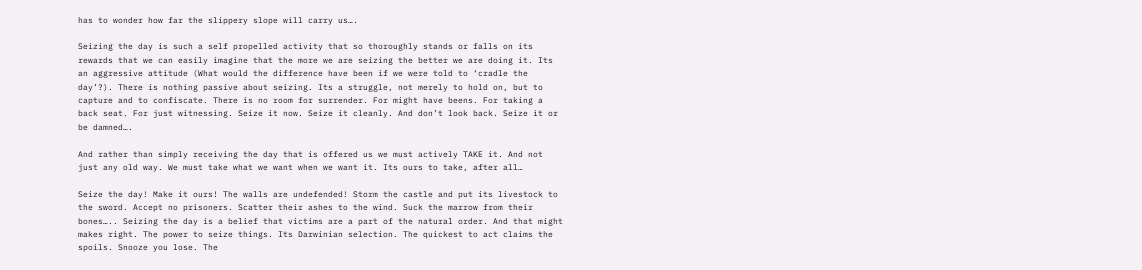has to wonder how far the slippery slope will carry us….

Seizing the day is such a self propelled activity that so thoroughly stands or falls on its rewards that we can easily imagine that the more we are seizing the better we are doing it. Its an aggressive attitude (What would the difference have been if we were told to ‘cradle the day’?). There is nothing passive about seizing. Its a struggle, not merely to hold on, but to capture and to confiscate. There is no room for surrender. For might have beens. For taking a back seat. For just witnessing. Seize it now. Seize it cleanly. And don’t look back. Seize it or be damned….

And rather than simply receiving the day that is offered us we must actively TAKE it. And not just any old way. We must take what we want when we want it. Its ours to take, after all…

Seize the day! Make it ours! The walls are undefended! Storm the castle and put its livestock to the sword. Accept no prisoners. Scatter their ashes to the wind. Suck the marrow from their bones….. Seizing the day is a belief that victims are a part of the natural order. And that might makes right. The power to seize things. Its Darwinian selection. The quickest to act claims the spoils. Snooze you lose. The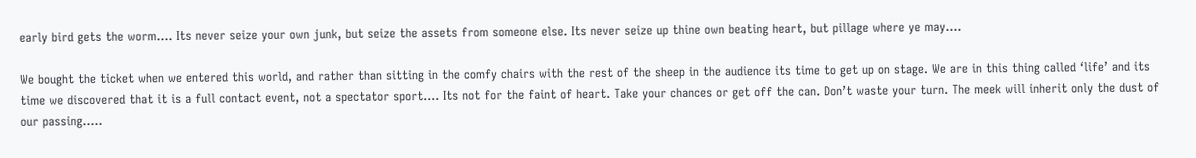early bird gets the worm…. Its never seize your own junk, but seize the assets from someone else. Its never seize up thine own beating heart, but pillage where ye may….

We bought the ticket when we entered this world, and rather than sitting in the comfy chairs with the rest of the sheep in the audience its time to get up on stage. We are in this thing called ‘life’ and its time we discovered that it is a full contact event, not a spectator sport…. Its not for the faint of heart. Take your chances or get off the can. Don’t waste your turn. The meek will inherit only the dust of our passing…..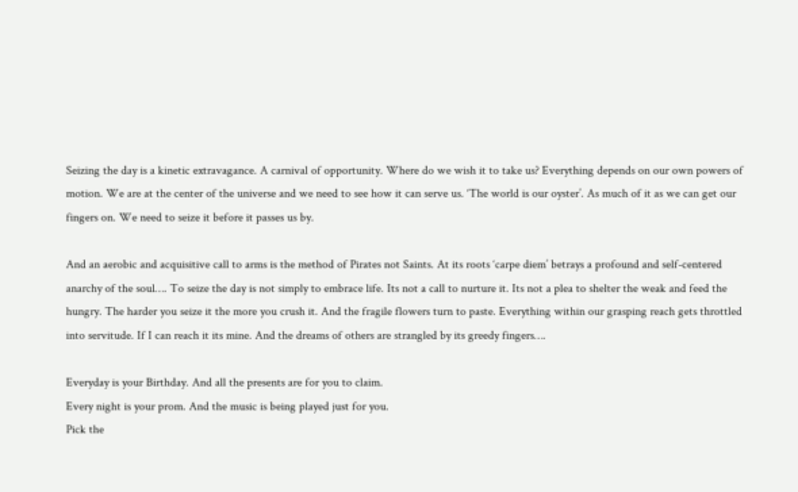Seizing the day is a kinetic extravagance. A carnival of opportunity. Where do we wish it to take us? Everything depends on our own powers of motion. We are at the center of the universe and we need to see how it can serve us. ‘The world is our oyster’. As much of it as we can get our fingers on. We need to seize it before it passes us by.

And an aerobic and acquisitive call to arms is the method of Pirates not Saints. At its roots ‘carpe diem’ betrays a profound and self-centered anarchy of the soul…. To seize the day is not simply to embrace life. Its not a call to nurture it. Its not a plea to shelter the weak and feed the hungry. The harder you seize it the more you crush it. And the fragile flowers turn to paste. Everything within our grasping reach gets throttled into servitude. If I can reach it its mine. And the dreams of others are strangled by its greedy fingers….

Everyday is your Birthday. And all the presents are for you to claim.
Every night is your prom. And the music is being played just for you.
Pick the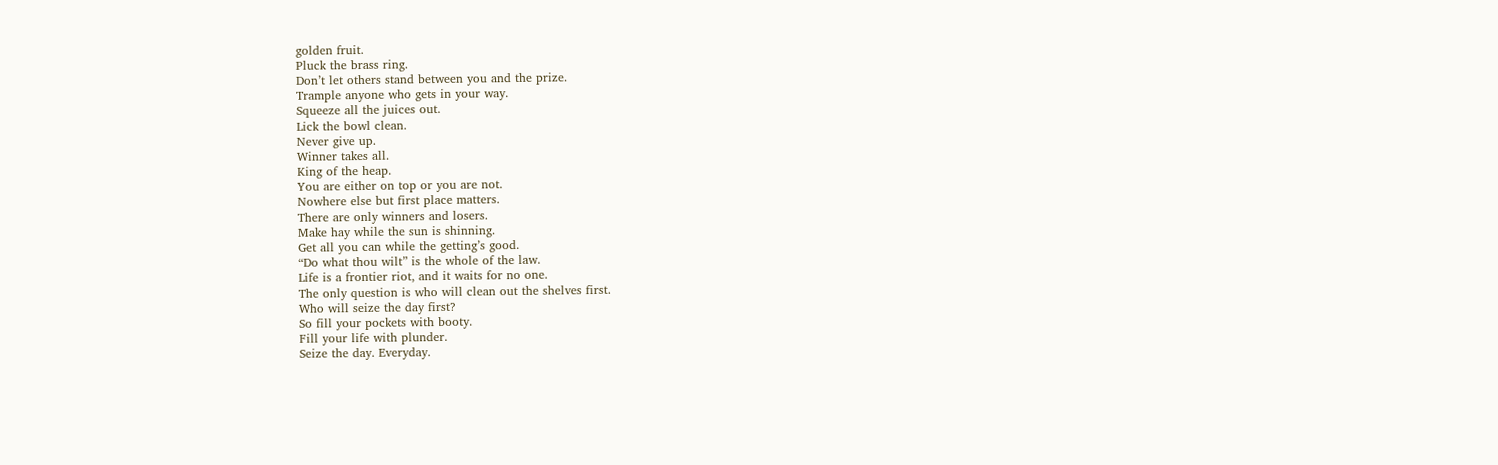golden fruit.
Pluck the brass ring.
Don’t let others stand between you and the prize.
Trample anyone who gets in your way.
Squeeze all the juices out.
Lick the bowl clean.
Never give up.
Winner takes all.
King of the heap.
You are either on top or you are not.
Nowhere else but first place matters.
There are only winners and losers.
Make hay while the sun is shinning.
Get all you can while the getting’s good.
“Do what thou wilt” is the whole of the law.
Life is a frontier riot, and it waits for no one.
The only question is who will clean out the shelves first.
Who will seize the day first?
So fill your pockets with booty.
Fill your life with plunder.
Seize the day. Everyday.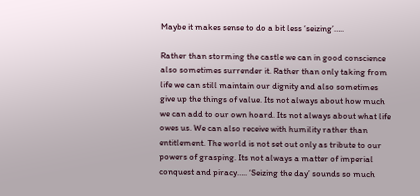Maybe it makes sense to do a bit less ‘seizing’…..

Rather than storming the castle we can in good conscience also sometimes surrender it. Rather than only taking from life we can still maintain our dignity and also sometimes give up the things of value. Its not always about how much we can add to our own hoard. Its not always about what life owes us. We can also receive with humility rather than entitlement. The world is not set out only as tribute to our powers of grasping. Its not always a matter of imperial conquest and piracy….. ‘Seizing the day’ sounds so much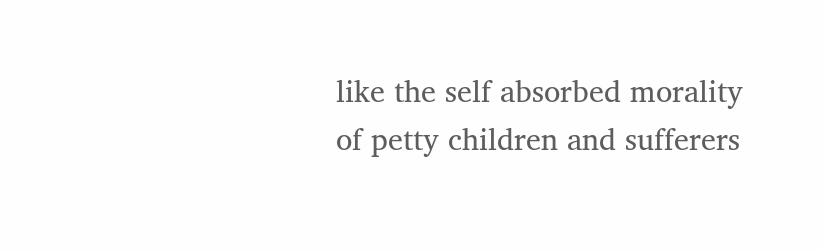like the self absorbed morality of petty children and sufferers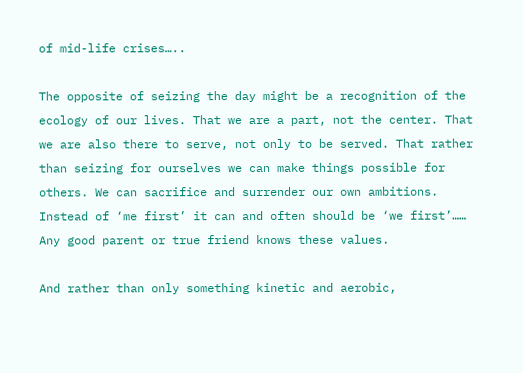of mid-life crises…..

The opposite of seizing the day might be a recognition of the ecology of our lives. That we are a part, not the center. That we are also there to serve, not only to be served. That rather than seizing for ourselves we can make things possible for others. We can sacrifice and surrender our own ambitions. Instead of ‘me first’ it can and often should be ‘we first’…… Any good parent or true friend knows these values.

And rather than only something kinetic and aerobic,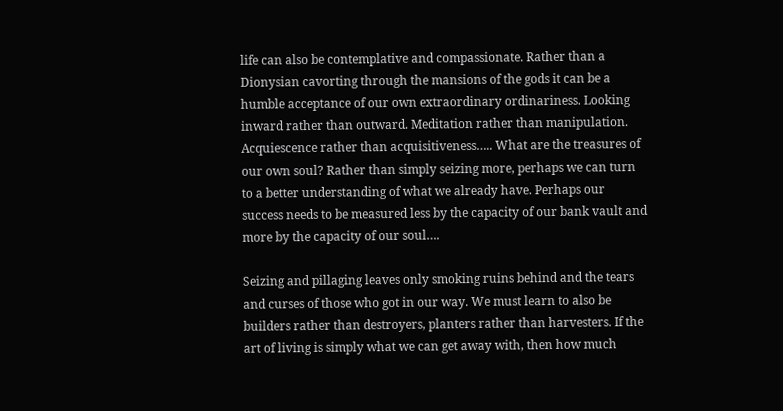life can also be contemplative and compassionate. Rather than a Dionysian cavorting through the mansions of the gods it can be a humble acceptance of our own extraordinary ordinariness. Looking inward rather than outward. Meditation rather than manipulation. Acquiescence rather than acquisitiveness….. What are the treasures of our own soul? Rather than simply seizing more, perhaps we can turn to a better understanding of what we already have. Perhaps our success needs to be measured less by the capacity of our bank vault and more by the capacity of our soul….

Seizing and pillaging leaves only smoking ruins behind and the tears and curses of those who got in our way. We must learn to also be builders rather than destroyers, planters rather than harvesters. If the art of living is simply what we can get away with, then how much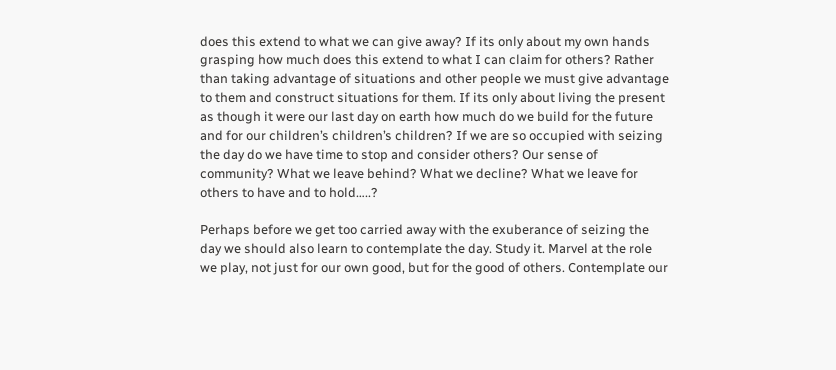does this extend to what we can give away? If its only about my own hands grasping how much does this extend to what I can claim for others? Rather than taking advantage of situations and other people we must give advantage to them and construct situations for them. If its only about living the present as though it were our last day on earth how much do we build for the future and for our children’s children’s children? If we are so occupied with seizing the day do we have time to stop and consider others? Our sense of community? What we leave behind? What we decline? What we leave for others to have and to hold…..?

Perhaps before we get too carried away with the exuberance of seizing the day we should also learn to contemplate the day. Study it. Marvel at the role we play, not just for our own good, but for the good of others. Contemplate our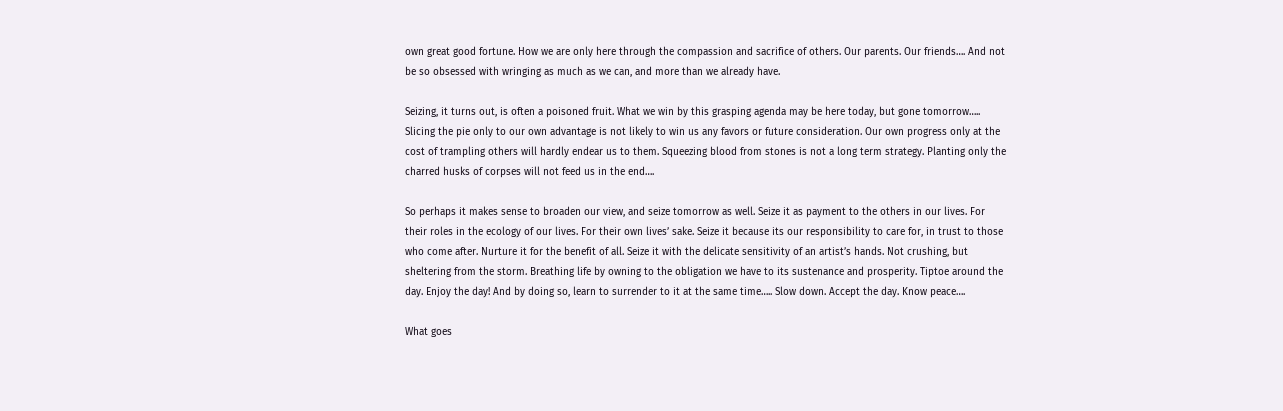own great good fortune. How we are only here through the compassion and sacrifice of others. Our parents. Our friends…. And not be so obsessed with wringing as much as we can, and more than we already have.

Seizing, it turns out, is often a poisoned fruit. What we win by this grasping agenda may be here today, but gone tomorrow….. Slicing the pie only to our own advantage is not likely to win us any favors or future consideration. Our own progress only at the cost of trampling others will hardly endear us to them. Squeezing blood from stones is not a long term strategy. Planting only the charred husks of corpses will not feed us in the end….

So perhaps it makes sense to broaden our view, and seize tomorrow as well. Seize it as payment to the others in our lives. For their roles in the ecology of our lives. For their own lives’ sake. Seize it because its our responsibility to care for, in trust to those who come after. Nurture it for the benefit of all. Seize it with the delicate sensitivity of an artist’s hands. Not crushing, but sheltering from the storm. Breathing life by owning to the obligation we have to its sustenance and prosperity. Tiptoe around the day. Enjoy the day! And by doing so, learn to surrender to it at the same time….. Slow down. Accept the day. Know peace….

What goes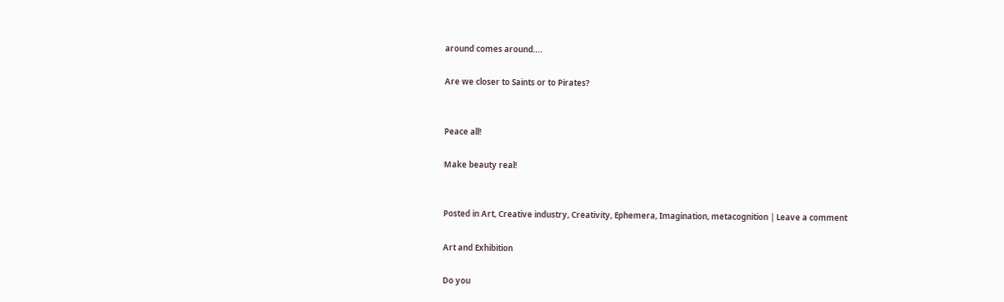around comes around….

Are we closer to Saints or to Pirates?


Peace all!

Make beauty real!


Posted in Art, Creative industry, Creativity, Ephemera, Imagination, metacognition | Leave a comment

Art and Exhibition

Do you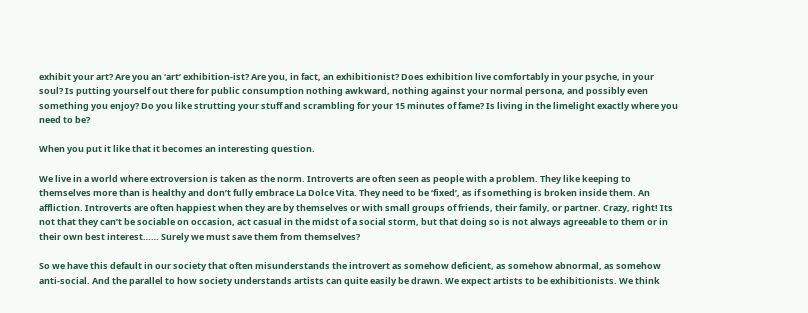exhibit your art? Are you an ‘art’ exhibition-ist? Are you, in fact, an exhibitionist? Does exhibition live comfortably in your psyche, in your soul? Is putting yourself out there for public consumption nothing awkward, nothing against your normal persona, and possibly even something you enjoy? Do you like strutting your stuff and scrambling for your 15 minutes of fame? Is living in the limelight exactly where you need to be?

When you put it like that it becomes an interesting question.

We live in a world where extroversion is taken as the norm. Introverts are often seen as people with a problem. They like keeping to themselves more than is healthy and don’t fully embrace La Dolce Vita. They need to be ‘fixed’, as if something is broken inside them. An affliction. Introverts are often happiest when they are by themselves or with small groups of friends, their family, or partner. Crazy, right! Its not that they can’t be sociable on occasion, act casual in the midst of a social storm, but that doing so is not always agreeable to them or in their own best interest…… Surely we must save them from themselves?

So we have this default in our society that often misunderstands the introvert as somehow deficient, as somehow abnormal, as somehow anti-social. And the parallel to how society understands artists can quite easily be drawn. We expect artists to be exhibitionists. We think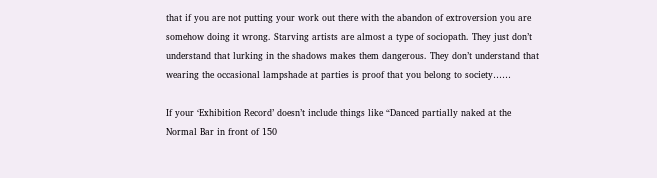that if you are not putting your work out there with the abandon of extroversion you are somehow doing it wrong. Starving artists are almost a type of sociopath. They just don’t understand that lurking in the shadows makes them dangerous. They don’t understand that wearing the occasional lampshade at parties is proof that you belong to society……

If your ‘Exhibition Record’ doesn’t include things like “Danced partially naked at the Normal Bar in front of 150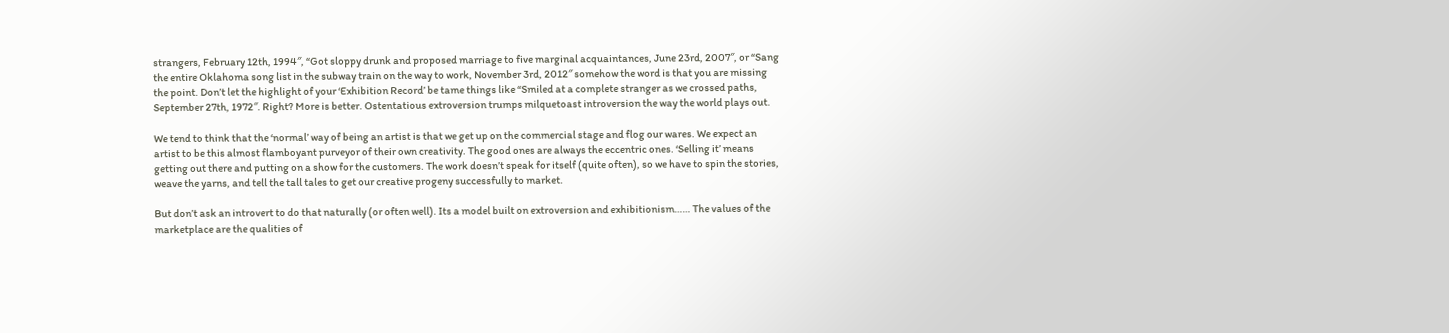strangers, February 12th, 1994″, “Got sloppy drunk and proposed marriage to five marginal acquaintances, June 23rd, 2007″, or “Sang the entire Oklahoma song list in the subway train on the way to work, November 3rd, 2012″ somehow the word is that you are missing the point. Don’t let the highlight of your ‘Exhibition Record’ be tame things like “Smiled at a complete stranger as we crossed paths, September 27th, 1972″. Right? More is better. Ostentatious extroversion trumps milquetoast introversion the way the world plays out.

We tend to think that the ‘normal’ way of being an artist is that we get up on the commercial stage and flog our wares. We expect an artist to be this almost flamboyant purveyor of their own creativity. The good ones are always the eccentric ones. ‘Selling it’ means getting out there and putting on a show for the customers. The work doesn’t speak for itself (quite often), so we have to spin the stories, weave the yarns, and tell the tall tales to get our creative progeny successfully to market.

But don’t ask an introvert to do that naturally (or often well). Its a model built on extroversion and exhibitionism…… The values of the marketplace are the qualities of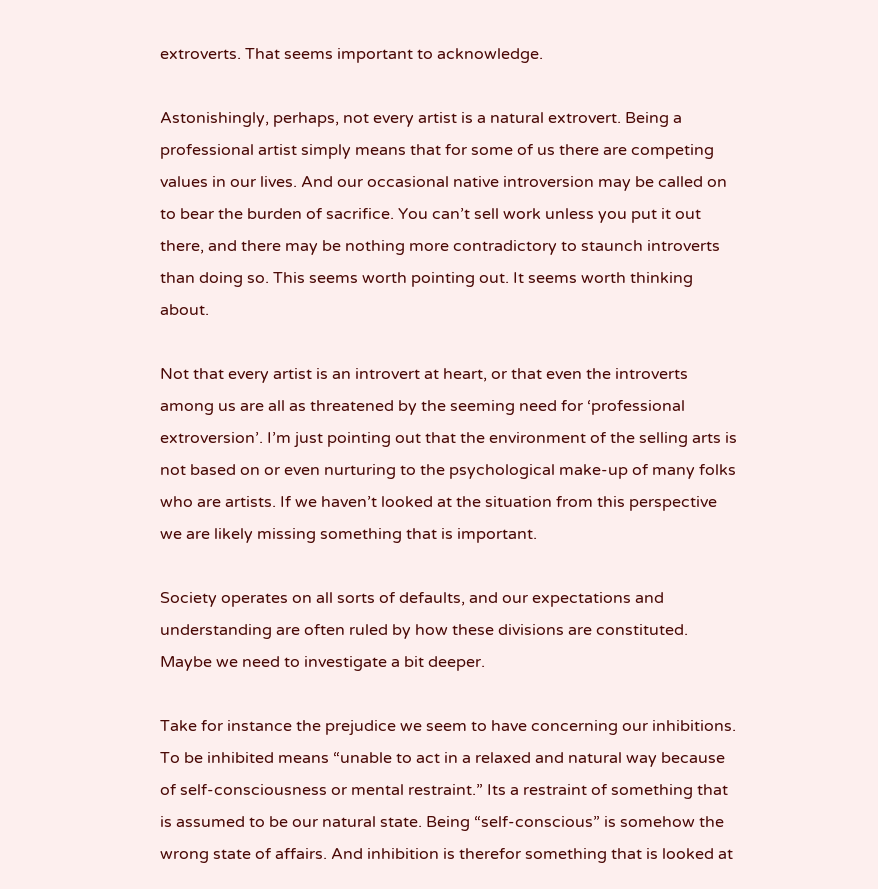extroverts. That seems important to acknowledge.

Astonishingly, perhaps, not every artist is a natural extrovert. Being a professional artist simply means that for some of us there are competing values in our lives. And our occasional native introversion may be called on to bear the burden of sacrifice. You can’t sell work unless you put it out there, and there may be nothing more contradictory to staunch introverts than doing so. This seems worth pointing out. It seems worth thinking about.

Not that every artist is an introvert at heart, or that even the introverts among us are all as threatened by the seeming need for ‘professional extroversion’. I’m just pointing out that the environment of the selling arts is not based on or even nurturing to the psychological make-up of many folks who are artists. If we haven’t looked at the situation from this perspective we are likely missing something that is important.

Society operates on all sorts of defaults, and our expectations and understanding are often ruled by how these divisions are constituted. Maybe we need to investigate a bit deeper.

Take for instance the prejudice we seem to have concerning our inhibitions. To be inhibited means “unable to act in a relaxed and natural way because of self-consciousness or mental restraint.” Its a restraint of something that is assumed to be our natural state. Being “self-conscious” is somehow the wrong state of affairs. And inhibition is therefor something that is looked at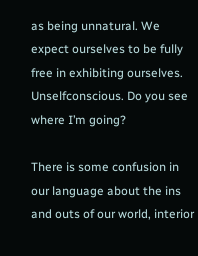as being unnatural. We expect ourselves to be fully free in exhibiting ourselves. Unselfconscious. Do you see where I’m going?

There is some confusion in our language about the ins and outs of our world, interior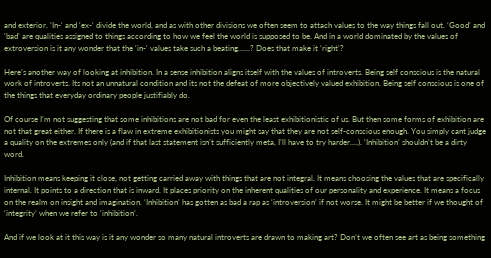and exterior. ‘In-‘ and ‘ex-‘ divide the world, and as with other divisions we often seem to attach values to the way things fall out. ‘Good’ and ‘bad’ are qualities assigned to things according to how we feel the world is supposed to be. And in a world dominated by the values of extroversion is it any wonder that the ‘in-‘ values take such a beating……? Does that make it ‘right’?

Here’s another way of looking at inhibition. In a sense inhibition aligns itself with the values of introverts. Being self conscious is the natural work of introverts. Its not an unnatural condition and its not the defeat of more objectively valued exhibition. Being self conscious is one of the things that everyday ordinary people justifiably do.

Of course I’m not suggesting that some inhibitions are not bad for even the least exhibitionistic of us. But then some forms of exhibition are not that great either. If there is a flaw in extreme exhibitionists you might say that they are not self-conscious enough. You simply cant judge a quality on the extremes only (and if that last statement isn’t sufficiently meta, I’ll have to try harder….). ‘Inhibition’ shouldn’t be a dirty word.

Inhibition means keeping it close, not getting carried away with things that are not integral. It means choosing the values that are specifically internal. It points to a direction that is inward. It places priority on the inherent qualities of our personality and experience. It means a focus on the realm on insight and imagination. ‘Inhibition’ has gotten as bad a rap as ‘introversion’ if not worse. It might be better if we thought of ‘integrity’ when we refer to ‘inhibition’.

And if we look at it this way is it any wonder so many natural introverts are drawn to making art? Don’t we often see art as being something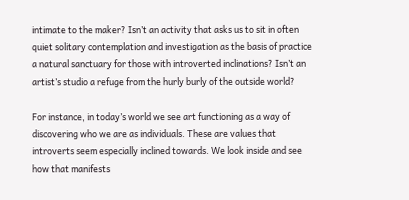intimate to the maker? Isn’t an activity that asks us to sit in often quiet solitary contemplation and investigation as the basis of practice a natural sanctuary for those with introverted inclinations? Isn’t an artist’s studio a refuge from the hurly burly of the outside world?

For instance, in today’s world we see art functioning as a way of discovering who we are as individuals. These are values that introverts seem especially inclined towards. We look inside and see how that manifests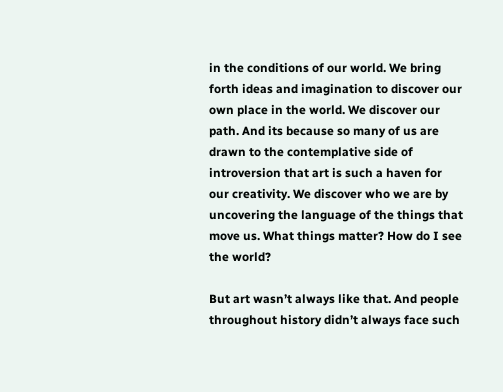in the conditions of our world. We bring forth ideas and imagination to discover our own place in the world. We discover our path. And its because so many of us are drawn to the contemplative side of introversion that art is such a haven for our creativity. We discover who we are by uncovering the language of the things that move us. What things matter? How do I see the world?

But art wasn’t always like that. And people throughout history didn’t always face such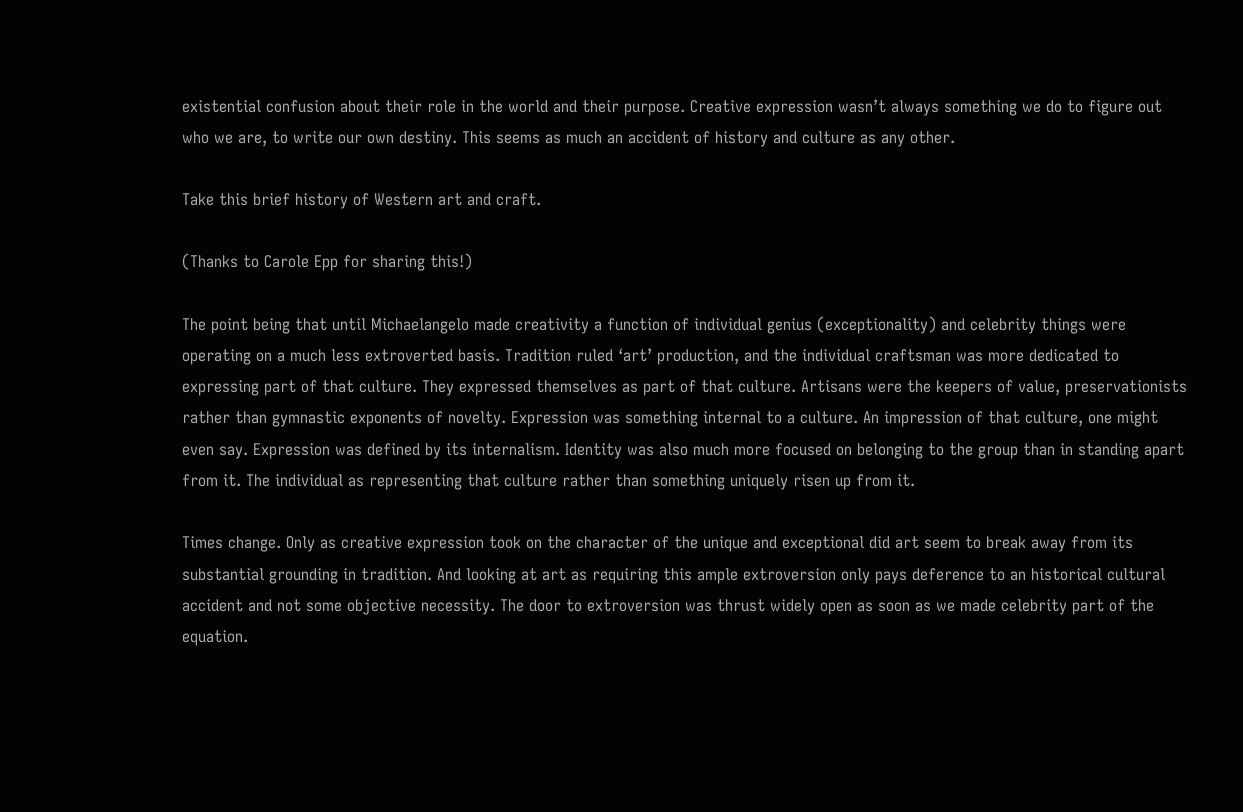existential confusion about their role in the world and their purpose. Creative expression wasn’t always something we do to figure out who we are, to write our own destiny. This seems as much an accident of history and culture as any other.

Take this brief history of Western art and craft.

(Thanks to Carole Epp for sharing this!)

The point being that until Michaelangelo made creativity a function of individual genius (exceptionality) and celebrity things were operating on a much less extroverted basis. Tradition ruled ‘art’ production, and the individual craftsman was more dedicated to expressing part of that culture. They expressed themselves as part of that culture. Artisans were the keepers of value, preservationists rather than gymnastic exponents of novelty. Expression was something internal to a culture. An impression of that culture, one might even say. Expression was defined by its internalism. Identity was also much more focused on belonging to the group than in standing apart from it. The individual as representing that culture rather than something uniquely risen up from it.

Times change. Only as creative expression took on the character of the unique and exceptional did art seem to break away from its substantial grounding in tradition. And looking at art as requiring this ample extroversion only pays deference to an historical cultural accident and not some objective necessity. The door to extroversion was thrust widely open as soon as we made celebrity part of the equation.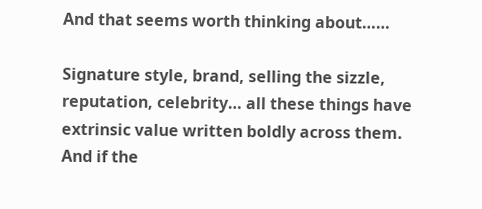And that seems worth thinking about……

Signature style, brand, selling the sizzle, reputation, celebrity… all these things have extrinsic value written boldly across them. And if the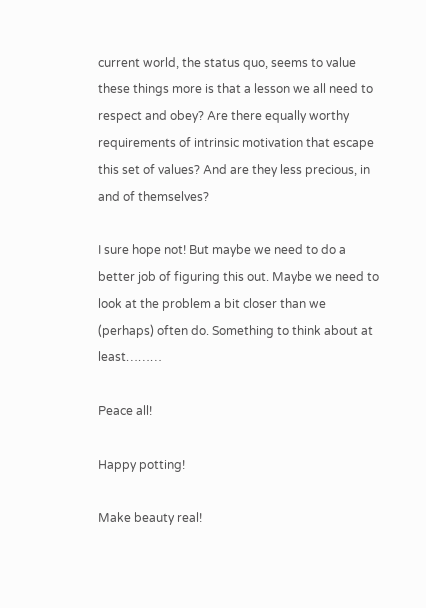current world, the status quo, seems to value these things more is that a lesson we all need to respect and obey? Are there equally worthy requirements of intrinsic motivation that escape this set of values? And are they less precious, in and of themselves?

I sure hope not! But maybe we need to do a better job of figuring this out. Maybe we need to look at the problem a bit closer than we (perhaps) often do. Something to think about at least………

Peace all!

Happy potting!

Make beauty real!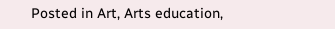Posted in Art, Arts education,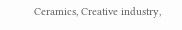Ceramics, Creative industry,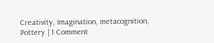Creativity, Imagination, metacognition, Pottery | 1 Comment